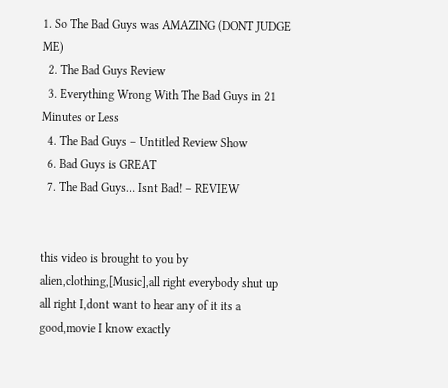1. So The Bad Guys was AMAZING (DONT JUDGE ME)
  2. The Bad Guys Review
  3. Everything Wrong With The Bad Guys in 21 Minutes or Less
  4. The Bad Guys – Untitled Review Show
  6. Bad Guys is GREAT
  7. The Bad Guys… Isnt Bad! – REVIEW


this video is brought to you by alien,clothing,[Music],all right everybody shut up all right I,dont want to hear any of it its a good,movie I know exactly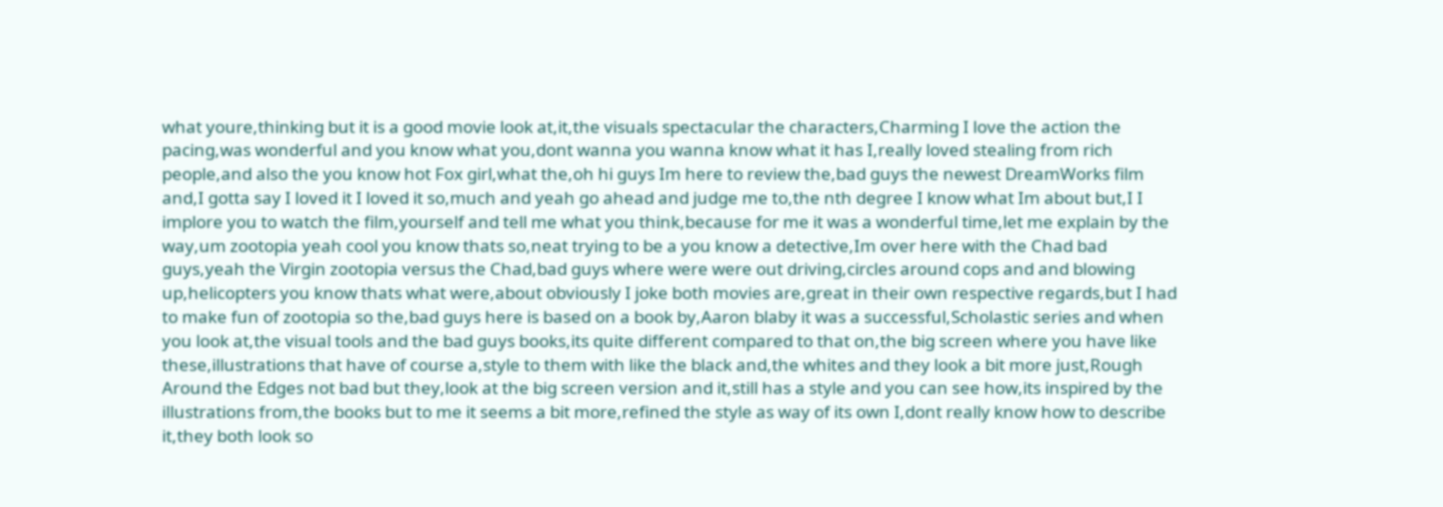what youre,thinking but it is a good movie look at,it,the visuals spectacular the characters,Charming I love the action the pacing,was wonderful and you know what you,dont wanna you wanna know what it has I,really loved stealing from rich people,and also the you know hot Fox girl,what the,oh hi guys Im here to review the,bad guys the newest DreamWorks film and,I gotta say I loved it I loved it so,much and yeah go ahead and judge me to,the nth degree I know what Im about but,I I implore you to watch the film,yourself and tell me what you think,because for me it was a wonderful time,let me explain by the way,um zootopia yeah cool you know thats so,neat trying to be a you know a detective,Im over here with the Chad bad guys,yeah the Virgin zootopia versus the Chad,bad guys where were were out driving,circles around cops and and blowing up,helicopters you know thats what were,about obviously I joke both movies are,great in their own respective regards,but I had to make fun of zootopia so the,bad guys here is based on a book by,Aaron blaby it was a successful,Scholastic series and when you look at,the visual tools and the bad guys books,its quite different compared to that on,the big screen where you have like these,illustrations that have of course a,style to them with like the black and,the whites and they look a bit more just,Rough Around the Edges not bad but they,look at the big screen version and it,still has a style and you can see how,its inspired by the illustrations from,the books but to me it seems a bit more,refined the style as way of its own I,dont really know how to describe it,they both look so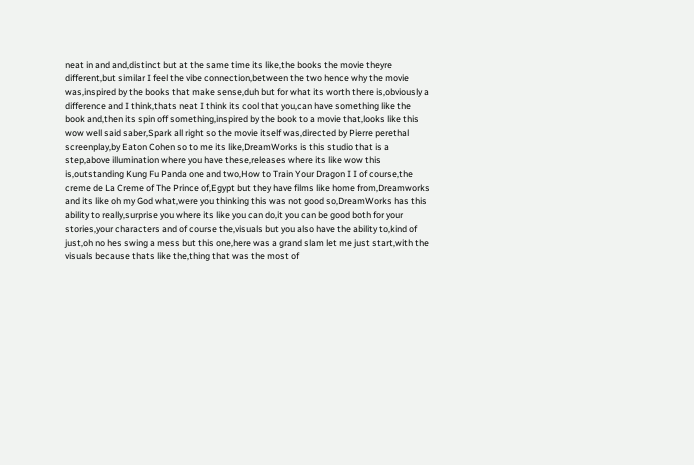neat in and and,distinct but at the same time its like,the books the movie theyre different,but similar I feel the vibe connection,between the two hence why the movie was,inspired by the books that make sense,duh but for what its worth there is,obviously a difference and I think,thats neat I think its cool that you,can have something like the book and,then its spin off something,inspired by the book to a movie that,looks like this wow well said saber,Spark all right so the movie itself was,directed by Pierre perethal screenplay,by Eaton Cohen so to me its like,DreamWorks is this studio that is a step,above illumination where you have these,releases where its like wow this is,outstanding Kung Fu Panda one and two,How to Train Your Dragon I I of course,the creme de La Creme of The Prince of,Egypt but they have films like home from,Dreamworks and its like oh my God what,were you thinking this was not good so,DreamWorks has this ability to really,surprise you where its like you can do,it you can be good both for your stories,your characters and of course the,visuals but you also have the ability to,kind of just,oh no hes swing a mess but this one,here was a grand slam let me just start,with the visuals because thats like the,thing that was the most of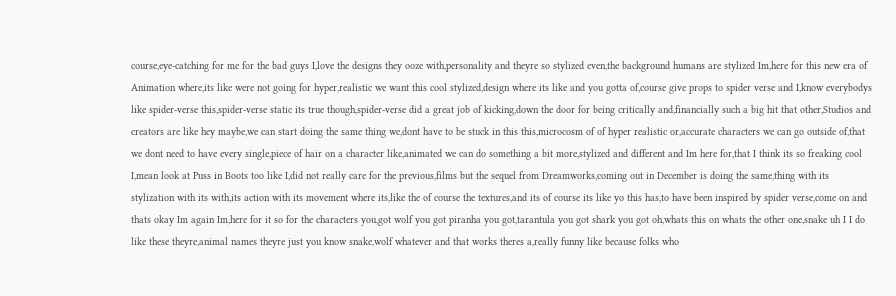course,eye-catching for me for the bad guys I,love the designs they ooze with,personality and theyre so stylized even,the background humans are stylized Im,here for this new era of Animation where,its like were not going for hyper,realistic we want this cool stylized,design where its like and you gotta of,course give props to spider verse and I,know everybodys like spider-verse this,spider-verse static its true though,spider-verse did a great job of kicking,down the door for being critically and,financially such a big hit that other,Studios and creators are like hey maybe,we can start doing the same thing we,dont have to be stuck in this this,microcosm of of hyper realistic or,accurate characters we can go outside of,that we dont need to have every single,piece of hair on a character like,animated we can do something a bit more,stylized and different and Im here for,that I think its so freaking cool I,mean look at Puss in Boots too like I,did not really care for the previous,films but the sequel from Dreamworks,coming out in December is doing the same,thing with its stylization with its with,its action with its movement where its,like the of course the textures,and its of course its like yo this has,to have been inspired by spider verse,come on and thats okay Im again Im,here for it so for the characters you,got wolf you got piranha you got,tarantula you got shark you got oh,whats this on whats the other one,snake uh I I do like these theyre,animal names theyre just you know snake,wolf whatever and that works theres a,really funny like because folks who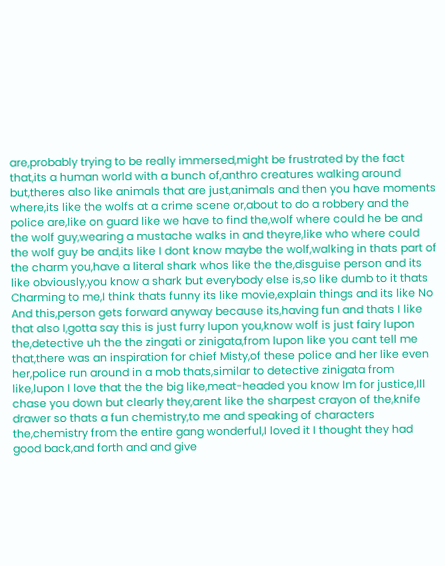are,probably trying to be really immersed,might be frustrated by the fact that,its a human world with a bunch of,anthro creatures walking around but,theres also like animals that are just,animals and then you have moments where,its like the wolfs at a crime scene or,about to do a robbery and the police are,like on guard like we have to find the,wolf where could he be and the wolf guy,wearing a mustache walks in and theyre,like who where could the wolf guy be and,its like I dont know maybe the wolf,walking in thats part of the charm you,have a literal shark whos like the the,disguise person and its like obviously,you know a shark but everybody else is,so like dumb to it thats Charming to me,I think thats funny its like movie,explain things and its like No And this,person gets forward anyway because its,having fun and thats I like that also I,gotta say this is just furry lupon you,know wolf is just fairy lupon the,detective uh the the zingati or zinigata,from lupon like you cant tell me that,there was an inspiration for chief Misty,of these police and her like even her,police run around in a mob thats,similar to detective zinigata from like,lupon I love that the the big like,meat-headed you know Im for justice,Ill chase you down but clearly they,arent like the sharpest crayon of the,knife drawer so thats a fun chemistry,to me and speaking of characters the,chemistry from the entire gang wonderful,I loved it I thought they had good back,and forth and and give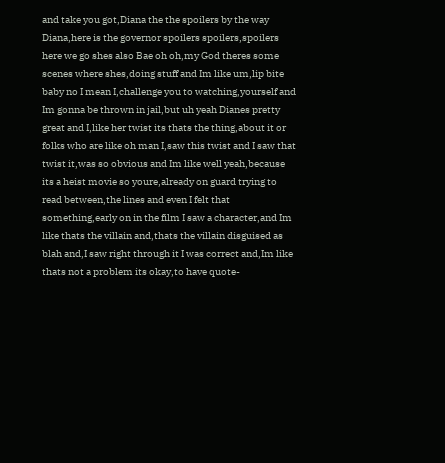and take you got,Diana the the spoilers by the way Diana,here is the governor spoilers spoilers,spoilers here we go shes also Bae oh oh,my God theres some scenes where shes,doing stuff and Im like um,lip bite baby no I mean I,challenge you to watching,yourself and Im gonna be thrown in jail,but uh yeah Dianes pretty great and I,like her twist its thats the thing,about it or folks who are like oh man I,saw this twist and I saw that twist it,was so obvious and Im like well yeah,because its a heist movie so youre,already on guard trying to read between,the lines and even I felt that something,early on in the film I saw a character,and Im like thats the villain and,thats the villain disguised as blah and,I saw right through it I was correct and,Im like thats not a problem its okay,to have quote-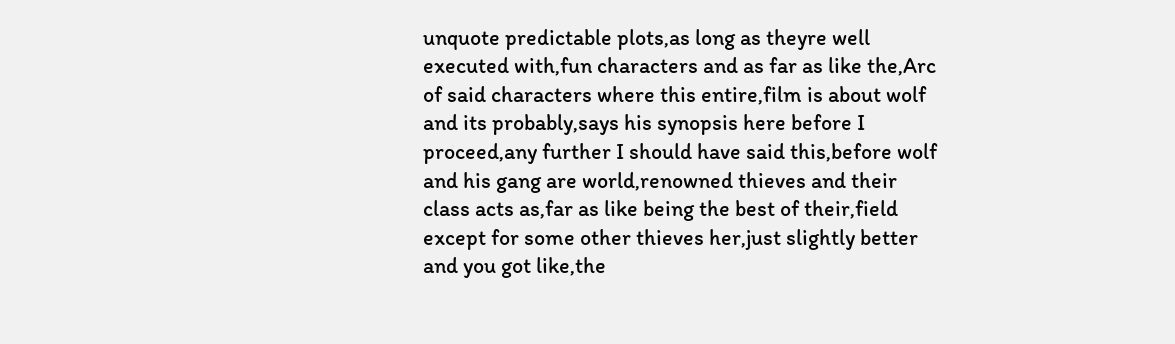unquote predictable plots,as long as theyre well executed with,fun characters and as far as like the,Arc of said characters where this entire,film is about wolf and its probably,says his synopsis here before I proceed,any further I should have said this,before wolf and his gang are world,renowned thieves and their class acts as,far as like being the best of their,field except for some other thieves her,just slightly better and you got like,the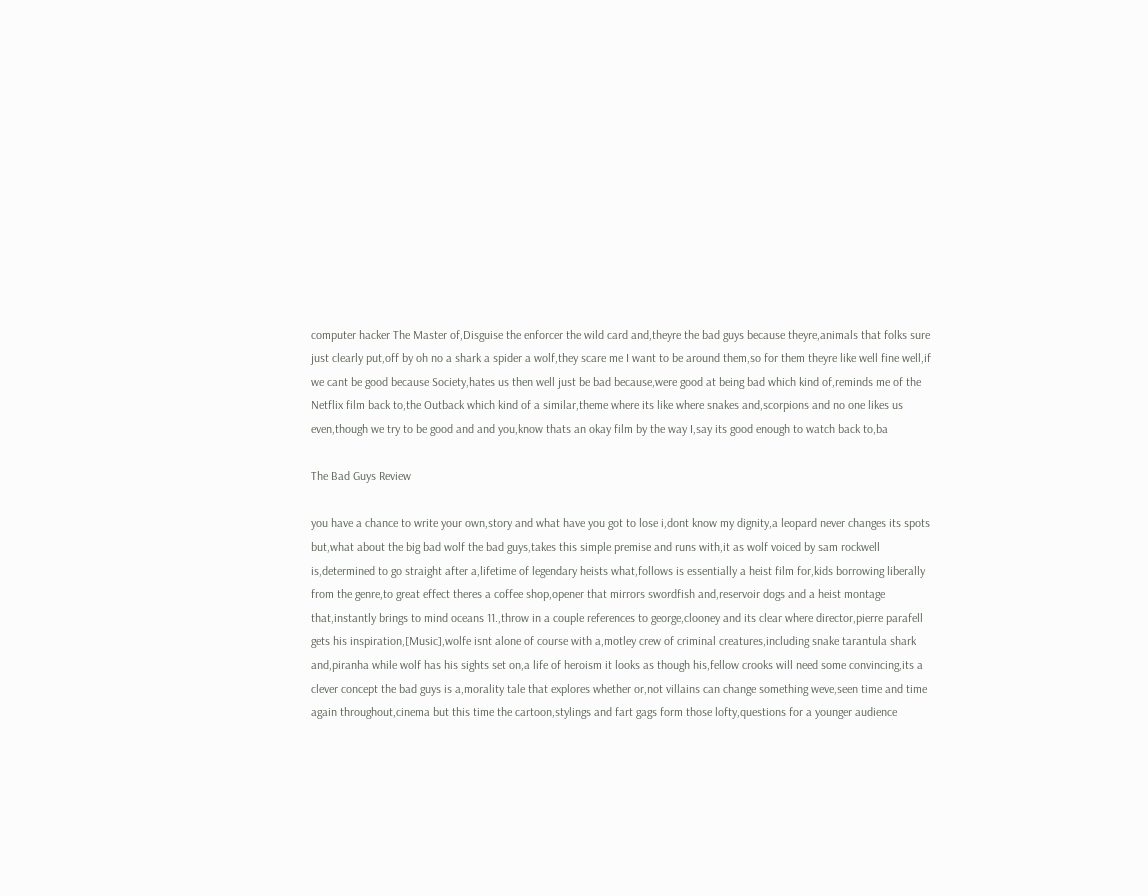computer hacker The Master of,Disguise the enforcer the wild card and,theyre the bad guys because theyre,animals that folks sure just clearly put,off by oh no a shark a spider a wolf,they scare me I want to be around them,so for them theyre like well fine well,if we cant be good because Society,hates us then well just be bad because,were good at being bad which kind of,reminds me of the Netflix film back to,the Outback which kind of a similar,theme where its like where snakes and,scorpions and no one likes us even,though we try to be good and and you,know thats an okay film by the way I,say its good enough to watch back to,ba

The Bad Guys Review

you have a chance to write your own,story and what have you got to lose i,dont know my dignity,a leopard never changes its spots but,what about the big bad wolf the bad guys,takes this simple premise and runs with,it as wolf voiced by sam rockwell is,determined to go straight after a,lifetime of legendary heists what,follows is essentially a heist film for,kids borrowing liberally from the genre,to great effect theres a coffee shop,opener that mirrors swordfish and,reservoir dogs and a heist montage that,instantly brings to mind oceans 11.,throw in a couple references to george,clooney and its clear where director,pierre parafell gets his inspiration,[Music],wolfe isnt alone of course with a,motley crew of criminal creatures,including snake tarantula shark and,piranha while wolf has his sights set on,a life of heroism it looks as though his,fellow crooks will need some convincing,its a clever concept the bad guys is a,morality tale that explores whether or,not villains can change something weve,seen time and time again throughout,cinema but this time the cartoon,stylings and fart gags form those lofty,questions for a younger audience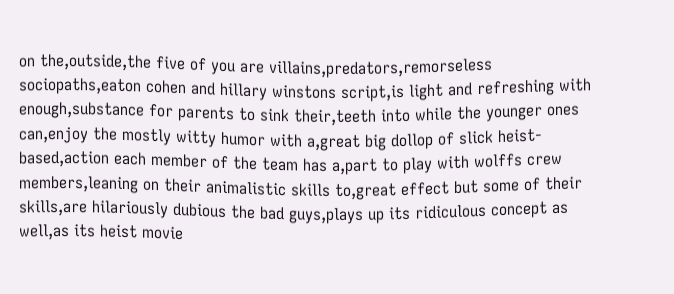on the,outside,the five of you are villains,predators,remorseless sociopaths,eaton cohen and hillary winstons script,is light and refreshing with enough,substance for parents to sink their,teeth into while the younger ones can,enjoy the mostly witty humor with a,great big dollop of slick heist-based,action each member of the team has a,part to play with wolffs crew members,leaning on their animalistic skills to,great effect but some of their skills,are hilariously dubious the bad guys,plays up its ridiculous concept as well,as its heist movie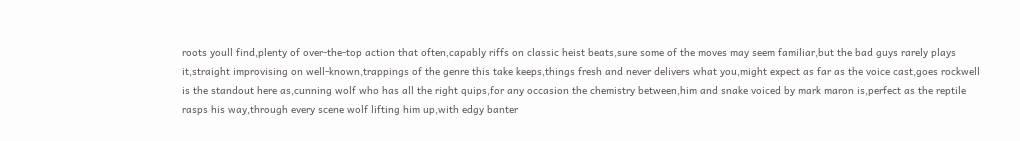roots youll find,plenty of over-the-top action that often,capably riffs on classic heist beats,sure some of the moves may seem familiar,but the bad guys rarely plays it,straight improvising on well-known,trappings of the genre this take keeps,things fresh and never delivers what you,might expect as far as the voice cast,goes rockwell is the standout here as,cunning wolf who has all the right quips,for any occasion the chemistry between,him and snake voiced by mark maron is,perfect as the reptile rasps his way,through every scene wolf lifting him up,with edgy banter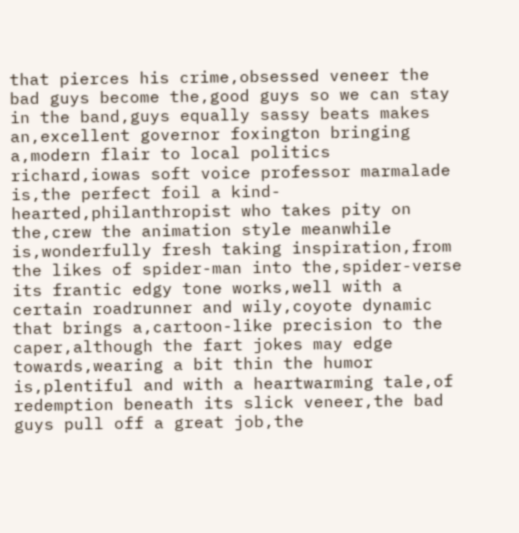that pierces his crime,obsessed veneer the bad guys become the,good guys so we can stay in the band,guys equally sassy beats makes an,excellent governor foxington bringing a,modern flair to local politics richard,iowas soft voice professor marmalade is,the perfect foil a kind-hearted,philanthropist who takes pity on the,crew the animation style meanwhile is,wonderfully fresh taking inspiration,from the likes of spider-man into the,spider-verse its frantic edgy tone works,well with a certain roadrunner and wily,coyote dynamic that brings a,cartoon-like precision to the caper,although the fart jokes may edge towards,wearing a bit thin the humor is,plentiful and with a heartwarming tale,of redemption beneath its slick veneer,the bad guys pull off a great job,the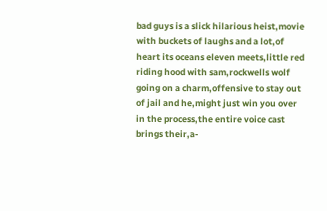bad guys is a slick hilarious heist,movie with buckets of laughs and a lot,of heart its oceans eleven meets,little red riding hood with sam,rockwells wolf going on a charm,offensive to stay out of jail and he,might just win you over in the process,the entire voice cast brings their,a-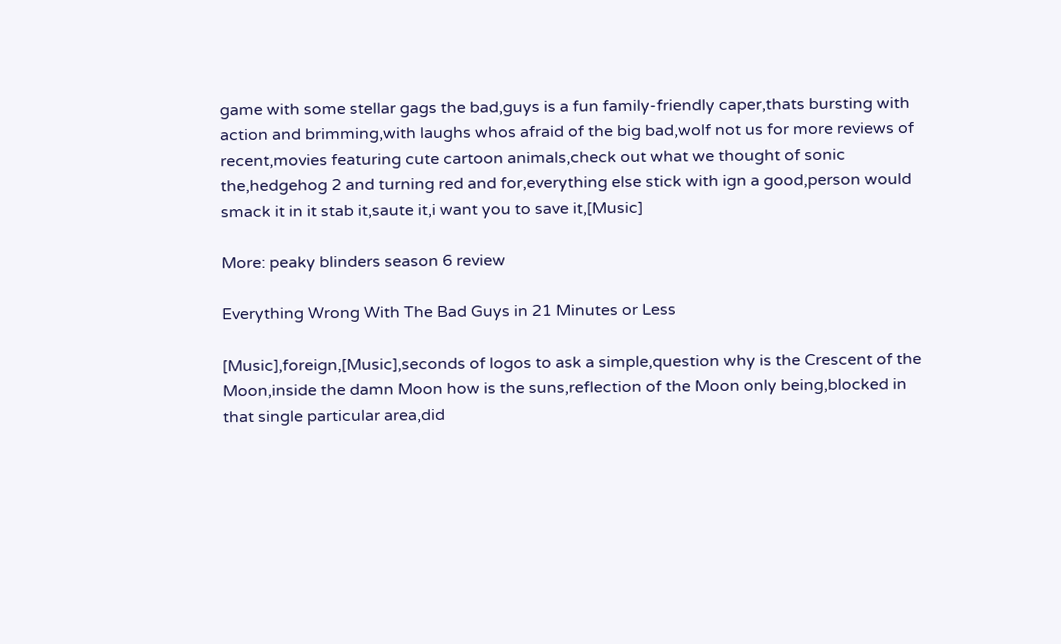game with some stellar gags the bad,guys is a fun family-friendly caper,thats bursting with action and brimming,with laughs whos afraid of the big bad,wolf not us for more reviews of recent,movies featuring cute cartoon animals,check out what we thought of sonic the,hedgehog 2 and turning red and for,everything else stick with ign a good,person would smack it in it stab it,saute it,i want you to save it,[Music]

More: peaky blinders season 6 review

Everything Wrong With The Bad Guys in 21 Minutes or Less

[Music],foreign,[Music],seconds of logos to ask a simple,question why is the Crescent of the Moon,inside the damn Moon how is the suns,reflection of the Moon only being,blocked in that single particular area,did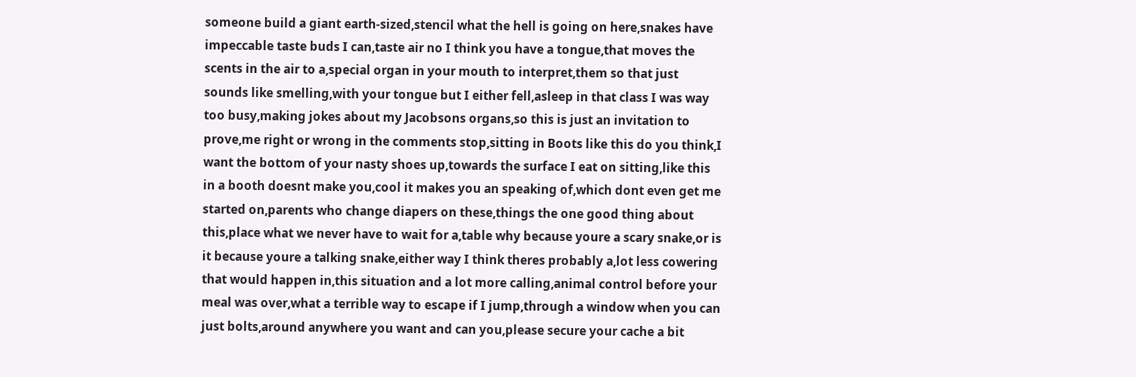someone build a giant earth-sized,stencil what the hell is going on here,snakes have impeccable taste buds I can,taste air no I think you have a tongue,that moves the scents in the air to a,special organ in your mouth to interpret,them so that just sounds like smelling,with your tongue but I either fell,asleep in that class I was way too busy,making jokes about my Jacobsons organs,so this is just an invitation to prove,me right or wrong in the comments stop,sitting in Boots like this do you think,I want the bottom of your nasty shoes up,towards the surface I eat on sitting,like this in a booth doesnt make you,cool it makes you an speaking of,which dont even get me started on,parents who change diapers on these,things the one good thing about this,place what we never have to wait for a,table why because youre a scary snake,or is it because youre a talking snake,either way I think theres probably a,lot less cowering that would happen in,this situation and a lot more calling,animal control before your meal was over,what a terrible way to escape if I jump,through a window when you can just bolts,around anywhere you want and can you,please secure your cache a bit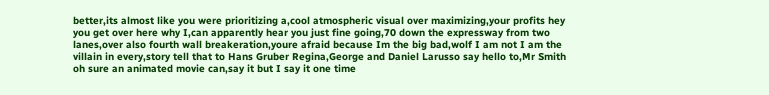better,its almost like you were prioritizing a,cool atmospheric visual over maximizing,your profits hey you get over here why I,can apparently hear you just fine going,70 down the expressway from two lanes,over also fourth wall breakeration,youre afraid because Im the big bad,wolf I am not I am the villain in every,story tell that to Hans Gruber Regina,George and Daniel Larusso say hello to,Mr Smith oh sure an animated movie can,say it but I say it one time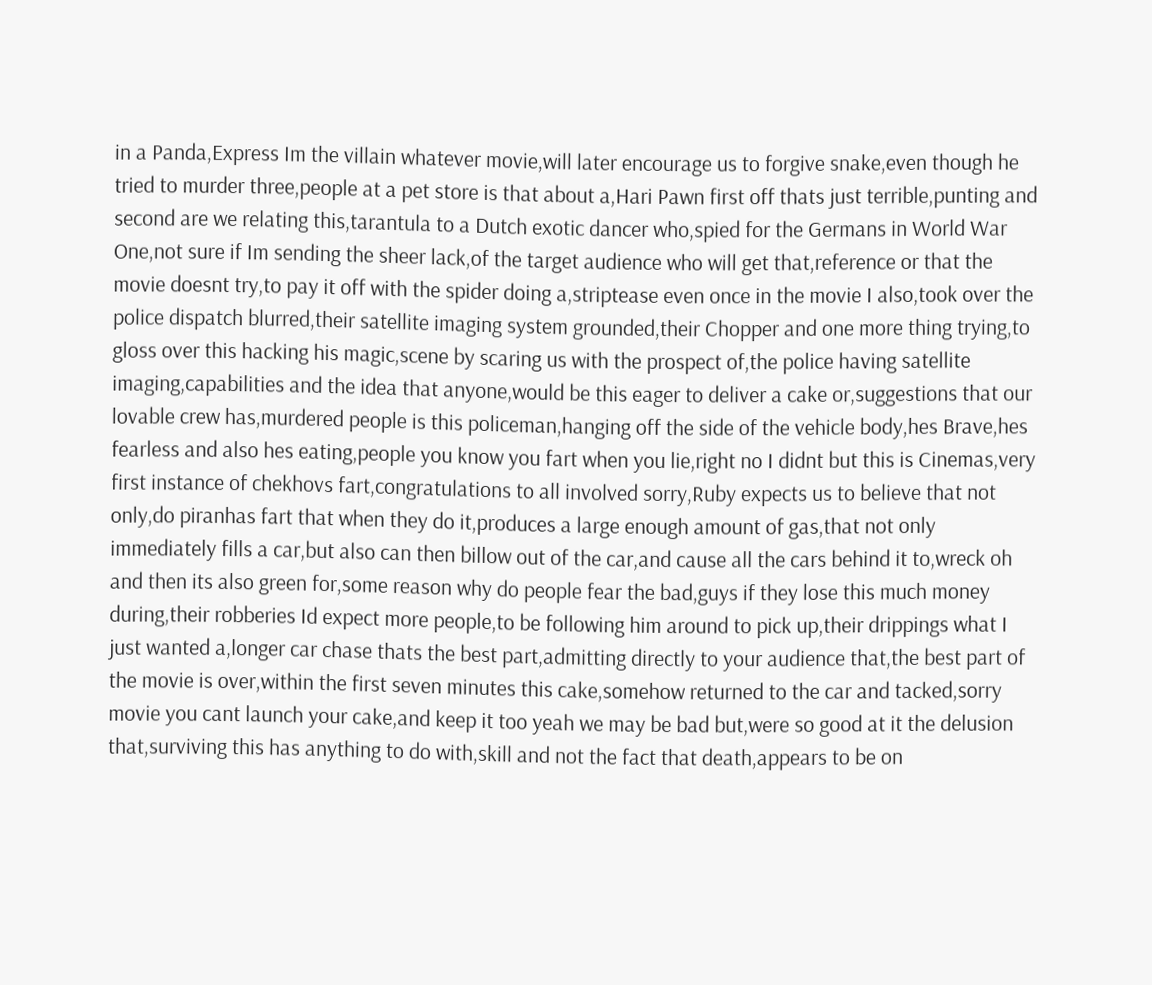in a Panda,Express Im the villain whatever movie,will later encourage us to forgive snake,even though he tried to murder three,people at a pet store is that about a,Hari Pawn first off thats just terrible,punting and second are we relating this,tarantula to a Dutch exotic dancer who,spied for the Germans in World War One,not sure if Im sending the sheer lack,of the target audience who will get that,reference or that the movie doesnt try,to pay it off with the spider doing a,striptease even once in the movie I also,took over the police dispatch blurred,their satellite imaging system grounded,their Chopper and one more thing trying,to gloss over this hacking his magic,scene by scaring us with the prospect of,the police having satellite imaging,capabilities and the idea that anyone,would be this eager to deliver a cake or,suggestions that our lovable crew has,murdered people is this policeman,hanging off the side of the vehicle body,hes Brave,hes fearless and also hes eating,people you know you fart when you lie,right no I didnt but this is Cinemas,very first instance of chekhovs fart,congratulations to all involved sorry,Ruby expects us to believe that not only,do piranhas fart that when they do it,produces a large enough amount of gas,that not only immediately fills a car,but also can then billow out of the car,and cause all the cars behind it to,wreck oh and then its also green for,some reason why do people fear the bad,guys if they lose this much money during,their robberies Id expect more people,to be following him around to pick up,their drippings what I just wanted a,longer car chase thats the best part,admitting directly to your audience that,the best part of the movie is over,within the first seven minutes this cake,somehow returned to the car and tacked,sorry movie you cant launch your cake,and keep it too yeah we may be bad but,were so good at it the delusion that,surviving this has anything to do with,skill and not the fact that death,appears to be on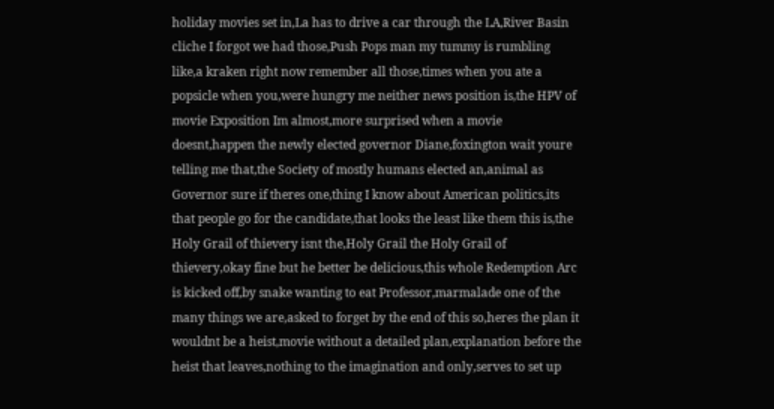holiday movies set in,La has to drive a car through the LA,River Basin cliche I forgot we had those,Push Pops man my tummy is rumbling like,a kraken right now remember all those,times when you ate a popsicle when you,were hungry me neither news position is,the HPV of movie Exposition Im almost,more surprised when a movie doesnt,happen the newly elected governor Diane,foxington wait youre telling me that,the Society of mostly humans elected an,animal as Governor sure if theres one,thing I know about American politics,its that people go for the candidate,that looks the least like them this is,the Holy Grail of thievery isnt the,Holy Grail the Holy Grail of thievery,okay fine but he better be delicious,this whole Redemption Arc is kicked off,by snake wanting to eat Professor,marmalade one of the many things we are,asked to forget by the end of this so,heres the plan it wouldnt be a heist,movie without a detailed plan,explanation before the heist that leaves,nothing to the imagination and only,serves to set up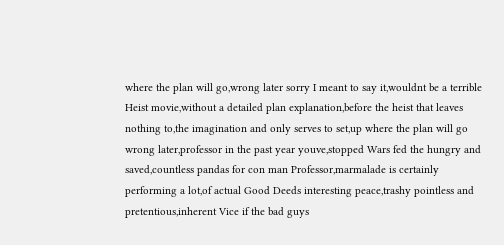where the plan will go,wrong later sorry I meant to say it,wouldnt be a terrible Heist movie,without a detailed plan explanation,before the heist that leaves nothing to,the imagination and only serves to set,up where the plan will go wrong later,professor in the past year youve,stopped Wars fed the hungry and saved,countless pandas for con man Professor,marmalade is certainly performing a lot,of actual Good Deeds interesting peace,trashy pointless and pretentious,inherent Vice if the bad guys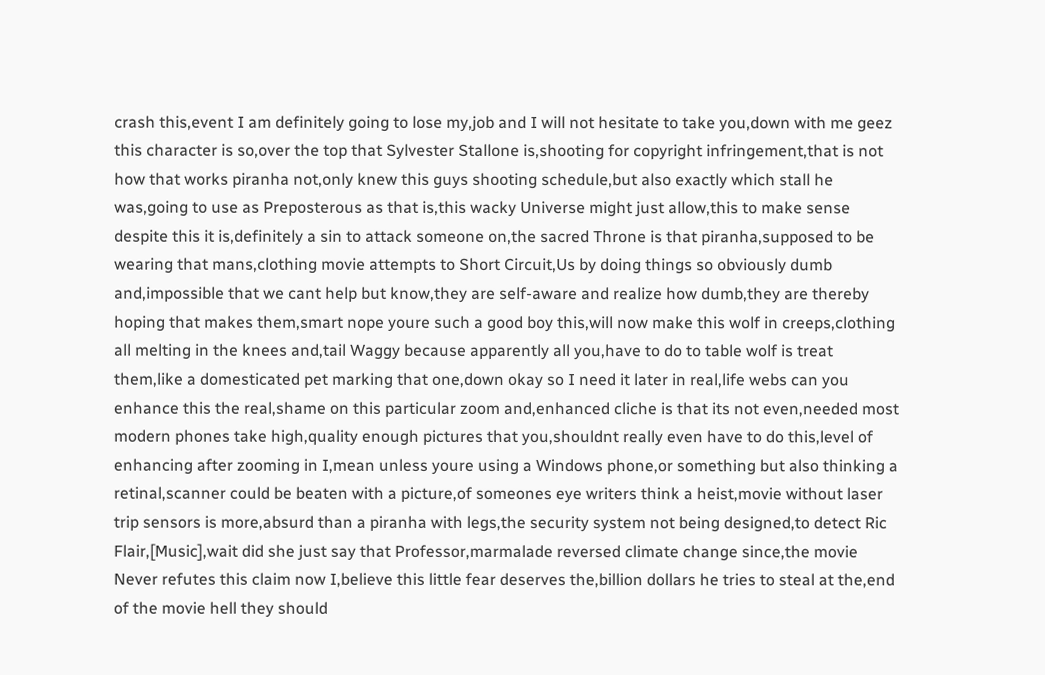crash this,event I am definitely going to lose my,job and I will not hesitate to take you,down with me geez this character is so,over the top that Sylvester Stallone is,shooting for copyright infringement,that is not how that works piranha not,only knew this guys shooting schedule,but also exactly which stall he was,going to use as Preposterous as that is,this wacky Universe might just allow,this to make sense despite this it is,definitely a sin to attack someone on,the sacred Throne is that piranha,supposed to be wearing that mans,clothing movie attempts to Short Circuit,Us by doing things so obviously dumb and,impossible that we cant help but know,they are self-aware and realize how dumb,they are thereby hoping that makes them,smart nope youre such a good boy this,will now make this wolf in creeps,clothing all melting in the knees and,tail Waggy because apparently all you,have to do to table wolf is treat them,like a domesticated pet marking that one,down okay so I need it later in real,life webs can you enhance this the real,shame on this particular zoom and,enhanced cliche is that its not even,needed most modern phones take high,quality enough pictures that you,shouldnt really even have to do this,level of enhancing after zooming in I,mean unless youre using a Windows phone,or something but also thinking a retinal,scanner could be beaten with a picture,of someones eye writers think a heist,movie without laser trip sensors is more,absurd than a piranha with legs,the security system not being designed,to detect Ric Flair,[Music],wait did she just say that Professor,marmalade reversed climate change since,the movie Never refutes this claim now I,believe this little fear deserves the,billion dollars he tries to steal at the,end of the movie hell they should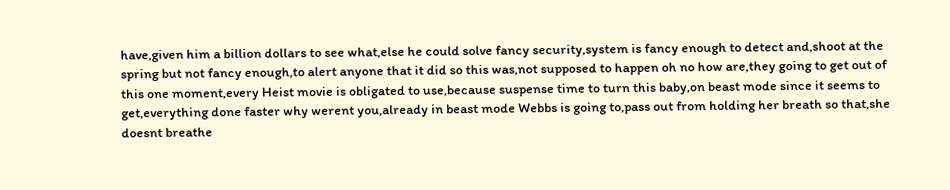have,given him a billion dollars to see what,else he could solve fancy security,system is fancy enough to detect and,shoot at the spring but not fancy enough,to alert anyone that it did so this was,not supposed to happen oh no how are,they going to get out of this one moment,every Heist movie is obligated to use,because suspense time to turn this baby,on beast mode since it seems to get,everything done faster why werent you,already in beast mode Webbs is going to,pass out from holding her breath so that,she doesnt breathe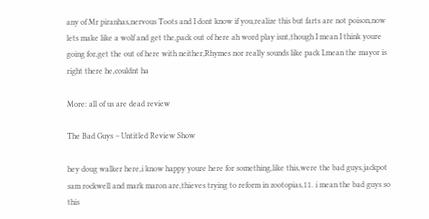any of Mr piranhas,nervous Toots and I dont know if you,realize this but farts are not poison,now lets make like a wolf and get the,pack out of here ah word play isnt,though I mean I think youre going for,get the out of here with neither,Rhymes nor really sounds like pack I,mean the mayor is right there he,couldnt ha

More: all of us are dead review

The Bad Guys – Untitled Review Show

hey doug walker here,i know happy youre here for something,like this,were the bad guys,jackpot sam rockwell and mark maron are,thieves trying to reform in zootopias,11. i mean the bad guys so this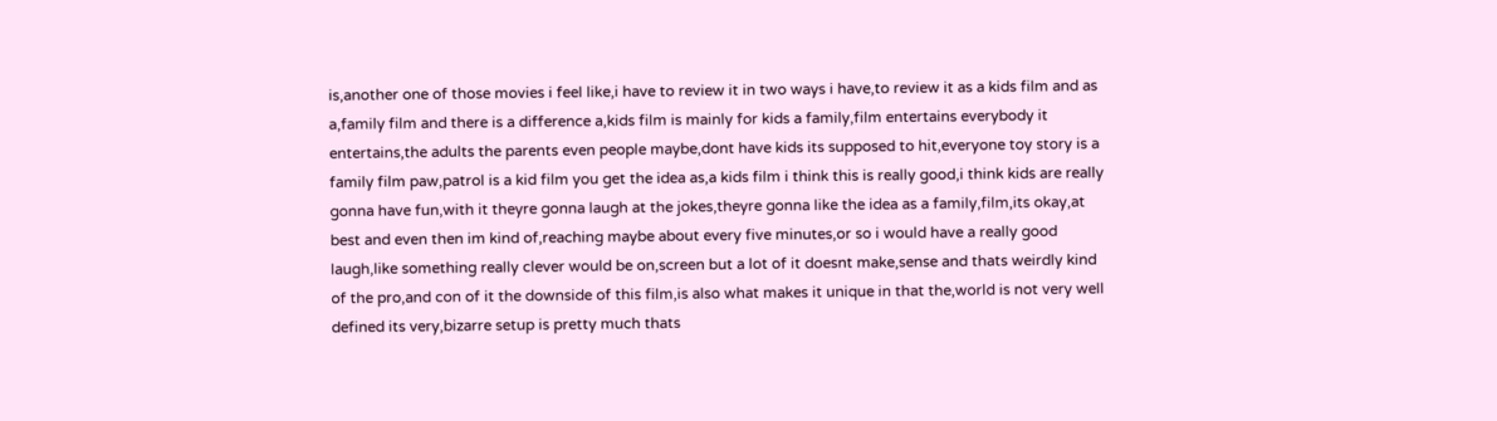is,another one of those movies i feel like,i have to review it in two ways i have,to review it as a kids film and as a,family film and there is a difference a,kids film is mainly for kids a family,film entertains everybody it entertains,the adults the parents even people maybe,dont have kids its supposed to hit,everyone toy story is a family film paw,patrol is a kid film you get the idea as,a kids film i think this is really good,i think kids are really gonna have fun,with it theyre gonna laugh at the jokes,theyre gonna like the idea as a family,film,its okay,at best and even then im kind of,reaching maybe about every five minutes,or so i would have a really good laugh,like something really clever would be on,screen but a lot of it doesnt make,sense and thats weirdly kind of the pro,and con of it the downside of this film,is also what makes it unique in that the,world is not very well defined its very,bizarre setup is pretty much thats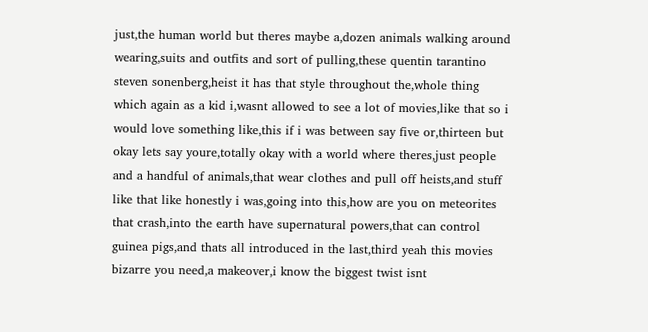just,the human world but theres maybe a,dozen animals walking around wearing,suits and outfits and sort of pulling,these quentin tarantino steven sonenberg,heist it has that style throughout the,whole thing which again as a kid i,wasnt allowed to see a lot of movies,like that so i would love something like,this if i was between say five or,thirteen but okay lets say youre,totally okay with a world where theres,just people and a handful of animals,that wear clothes and pull off heists,and stuff like that like honestly i was,going into this,how are you on meteorites that crash,into the earth have supernatural powers,that can control guinea pigs,and thats all introduced in the last,third yeah this movies bizarre you need,a makeover,i know the biggest twist isnt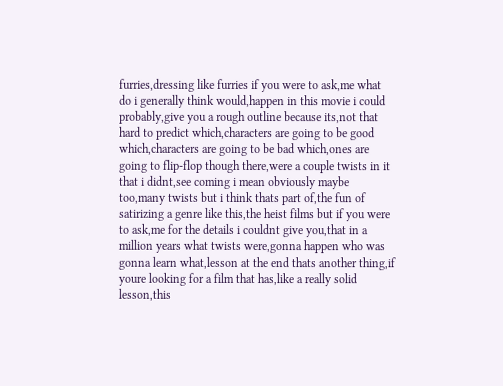furries,dressing like furries if you were to ask,me what do i generally think would,happen in this movie i could probably,give you a rough outline because its,not that hard to predict which,characters are going to be good which,characters are going to be bad which,ones are going to flip-flop though there,were a couple twists in it that i didnt,see coming i mean obviously maybe too,many twists but i think thats part of,the fun of satirizing a genre like this,the heist films but if you were to ask,me for the details i couldnt give you,that in a million years what twists were,gonna happen who was gonna learn what,lesson at the end thats another thing,if youre looking for a film that has,like a really solid lesson,this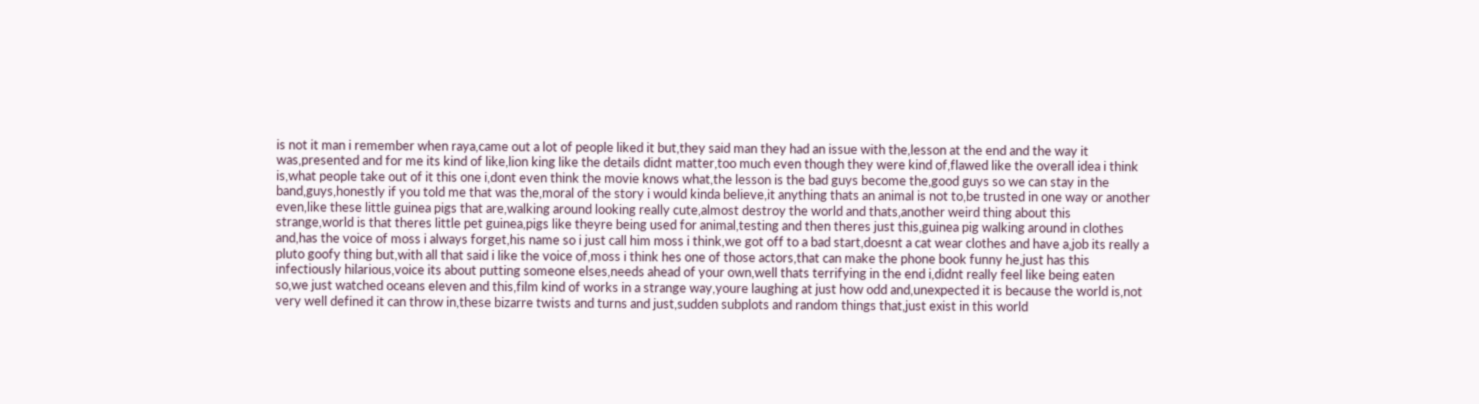is not it man i remember when raya,came out a lot of people liked it but,they said man they had an issue with the,lesson at the end and the way it was,presented and for me its kind of like,lion king like the details didnt matter,too much even though they were kind of,flawed like the overall idea i think is,what people take out of it this one i,dont even think the movie knows what,the lesson is the bad guys become the,good guys so we can stay in the band,guys,honestly if you told me that was the,moral of the story i would kinda believe,it anything thats an animal is not to,be trusted in one way or another even,like these little guinea pigs that are,walking around looking really cute,almost destroy the world and thats,another weird thing about this strange,world is that theres little pet guinea,pigs like theyre being used for animal,testing and then theres just this,guinea pig walking around in clothes and,has the voice of moss i always forget,his name so i just call him moss i think,we got off to a bad start,doesnt a cat wear clothes and have a,job its really a pluto goofy thing but,with all that said i like the voice of,moss i think hes one of those actors,that can make the phone book funny he,just has this infectiously hilarious,voice its about putting someone elses,needs ahead of your own,well thats terrifying in the end i,didnt really feel like being eaten so,we just watched oceans eleven and this,film kind of works in a strange way,youre laughing at just how odd and,unexpected it is because the world is,not very well defined it can throw in,these bizarre twists and turns and just,sudden subplots and random things that,just exist in this world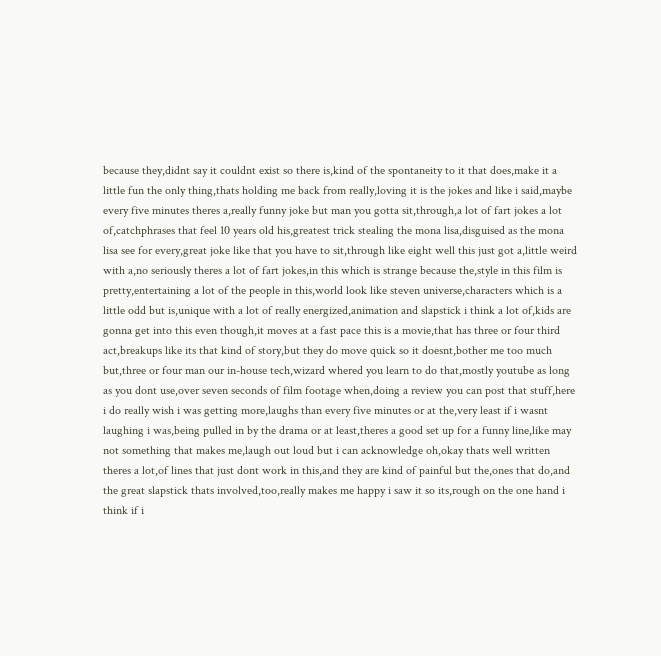because they,didnt say it couldnt exist so there is,kind of the spontaneity to it that does,make it a little fun the only thing,thats holding me back from really,loving it is the jokes and like i said,maybe every five minutes theres a,really funny joke but man you gotta sit,through,a lot of fart jokes a lot of,catchphrases that feel 10 years old his,greatest trick stealing the mona lisa,disguised as the mona lisa see for every,great joke like that you have to sit,through like eight well this just got a,little weird with a,no seriously theres a lot of fart jokes,in this which is strange because the,style in this film is pretty,entertaining a lot of the people in this,world look like steven universe,characters which is a little odd but is,unique with a lot of really energized,animation and slapstick i think a lot of,kids are gonna get into this even though,it moves at a fast pace this is a movie,that has three or four third act,breakups like its that kind of story,but they do move quick so it doesnt,bother me too much but,three or four man our in-house tech,wizard whered you learn to do that,mostly youtube as long as you dont use,over seven seconds of film footage when,doing a review you can post that stuff,here i do really wish i was getting more,laughs than every five minutes or at the,very least if i wasnt laughing i was,being pulled in by the drama or at least,theres a good set up for a funny line,like may not something that makes me,laugh out loud but i can acknowledge oh,okay thats well written theres a lot,of lines that just dont work in this,and they are kind of painful but the,ones that do,and the great slapstick thats involved,too,really makes me happy i saw it so its,rough on the one hand i think if i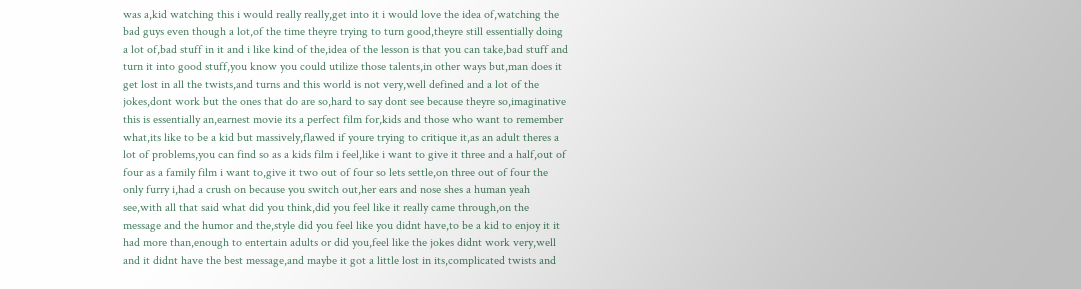was a,kid watching this i would really really,get into it i would love the idea of,watching the bad guys even though a lot,of the time theyre trying to turn good,theyre still essentially doing a lot of,bad stuff in it and i like kind of the,idea of the lesson is that you can take,bad stuff and turn it into good stuff,you know you could utilize those talents,in other ways but,man does it get lost in all the twists,and turns and this world is not very,well defined and a lot of the jokes,dont work but the ones that do are so,hard to say dont see because theyre so,imaginative this is essentially an,earnest movie its a perfect film for,kids and those who want to remember what,its like to be a kid but massively,flawed if youre trying to critique it,as an adult theres a lot of problems,you can find so as a kids film i feel,like i want to give it three and a half,out of four as a family film i want to,give it two out of four so lets settle,on three out of four the only furry i,had a crush on because you switch out,her ears and nose shes a human yeah see,with all that said what did you think,did you feel like it really came through,on the message and the humor and the,style did you feel like you didnt have,to be a kid to enjoy it it had more than,enough to entertain adults or did you,feel like the jokes didnt work very,well and it didnt have the best message,and maybe it got a little lost in its,complicated twists and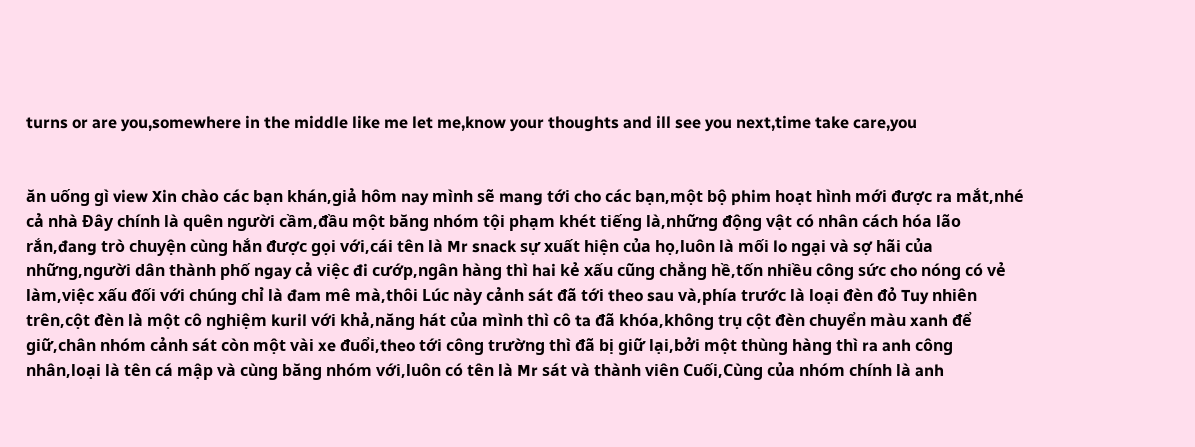turns or are you,somewhere in the middle like me let me,know your thoughts and ill see you next,time take care,you


ăn uống gì view Xin chào các bạn khán,giả hôm nay mình sẽ mang tới cho các bạn,một bộ phim hoạt hình mới được ra mắt,nhé cả nhà Đây chính là quên người cầm,đầu một băng nhóm tội phạm khét tiếng là,những động vật có nhân cách hóa lão rắn,đang trò chuyện cùng hắn được gọi với,cái tên là Mr snack sự xuất hiện của họ,luôn là mối lo ngại và sợ hãi của những,người dân thành phố ngay cả việc đi cướp,ngân hàng thì hai kẻ xấu cũng chẳng hề,tốn nhiều công sức cho nóng có vẻ làm,việc xấu đối với chúng chỉ là đam mê mà,thôi Lúc này cảnh sát đã tới theo sau và,phía trước là loại đèn đỏ Tuy nhiên trên,cột đèn là một cô nghiệm kuril với khả,năng hát của mình thì cô ta đã khóa,không trụ cột đèn chuyển màu xanh để giữ,chân nhóm cảnh sát còn một vài xe đuổi,theo tới công trường thì đã bị giữ lại,bởi một thùng hàng thì ra anh công nhân,loại là tên cá mập và cùng băng nhóm với,luôn có tên là Mr sát và thành viên Cuối,Cùng của nhóm chính là anh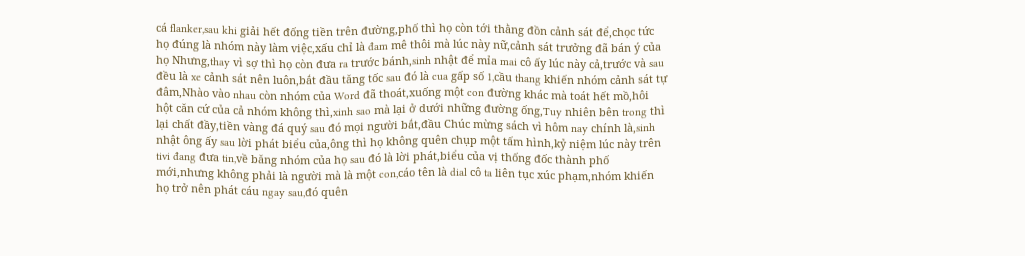cá flanker,sau khi giải hết đống tiền trên đường,phố thì họ còn tới thằng đồn cảnh sát để,chọc tức họ đúng là nhóm này làm việc,xấu chỉ là đam mê thôi mà lúc này nữ,cảnh sát trưởng đã bán ý của họ Nhưng,thay vì sợ thì họ còn đưa ra trước bánh,sinh nhật để mỉa mai cô ấy lúc này cả,trước và sau đều là xe cảnh sát nên luôn,bắt đầu tăng tốc sau đó là cua gấp số 1,cầu thang khiến nhóm cảnh sát tự đâm,Nhào vào nhau còn nhóm của Word đã thoát,xuống một con đường khác mà toát hết mồ,hôi hột căn cứ của cả nhóm không thì,xinh sao mà lại ở dưới những đường ống,Tuy nhiên bên trong thì lại chất đầy,tiền vàng đá quý sau đó mọi người bắt,đầu Chúc mừng sách vì hôm nay chính là,sinh nhật ông ấy sau lời phát biểu của,ông thì họ không quên chụp một tấm hình,kỷ niệm lúc này trên tivi đang đưa tin,về băng nhóm của họ sau đó là lời phát,biểu của vị thống đốc thành phố mới,nhưng không phải là người mà là một con,cáo tên là dial cô ta liên tục xúc phạm,nhóm khiến họ trở nên phát cáu ngay sau,đó quên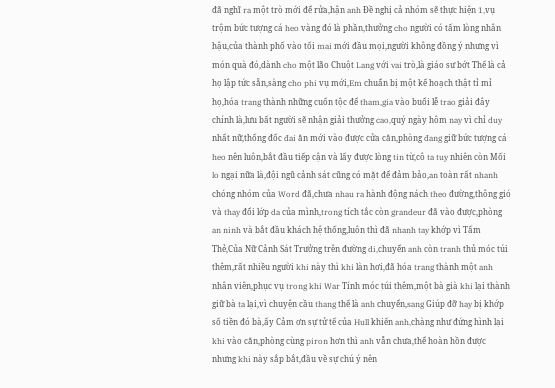đã nghĩ ra một trò mới để rửa,hận anh Đề nghị cả nhóm sẽ thực hiện 1,vụ trộm bức tượng cá heo vàng đó là phần,thưởng cho người có tấm lòng nhân hậu,của thành phố vào tối mai mới đầu mọi,người không đồng ý nhưng vì món quà đó,dành cho một lão Chuột Lang với vai trò,là giáo sư bớt Thế là cả họ lập tức sẵn,sàng cho phi vụ mới,Em chuẩn bị một kế hoạch thật tỉ mỉ họ,hóa trang thành những cuốn tộc để tham,gia vào buổi lễ trao giải đây chính là,lưu bất người sẽ nhận giải thưởng cao,quý ngày hôm nay vì chỉ duy nhất nữ,thống đốc đai ăn mới vào được cửa căn,phòng đang giữ bức tượng cá heo nên luôn,bắt đầu tiếp cận và lấy được lòng tin từ,cô ta tuy nhiên còn Mối lo ngại nữa là,đội ngũ cảnh sát cũng có mặt để đảm bảo,an toàn rất nhanh chóng nhóm của Word đã,chưa nhau ra hành động nách theo đường,thông gió và thay đổi lớp da của mình,trong tích tắc còn grandeur đã vào được,phòng an ninh và bắt đầu khách hệ thống,luôn thì đã nhanh tay khớp vì Tấm Thẻ,Của Nữ Cảnh Sát Trưởng trên đường di,chuyển anh còn tranh thủ móc túi thêm,rất nhiều người khi này thì khi làn hơi,đã hóa trang thành một anh nhân viên,phục vụ trong khi War Tính móc túi thêm,một bà già khi lại thành giữ bà ta lại,vì chuyện cầu thang thế là anh chuyển,sang Giúp đỡ hay bị khớp số tiền đó bà,ấy Cảm ơn sự tử tế của Hull khiến anh,chàng như đứng hình lại khi vào căn,phòng cùng piron hơn thì anh vẫn chưa,thể hoàn hồn được nhưng khi này sắp bắt,đầu về sự chú ý nên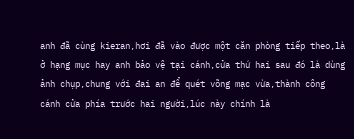anh đã cùng kieran,hơi đã vào được một căn phòng tiếp theo,là ở hạng mục hay anh bảo vệ tại cánh,cửa thứ hai sau đó là dùng ảnh chụp,chung với đai an để quét võng mạc vừa,thành công cánh cửa phía trước hai người,lúc này chính là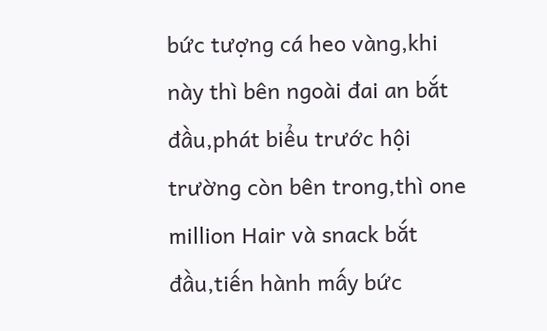bức tượng cá heo vàng,khi này thì bên ngoài đai an bắt đầu,phát biểu trước hội trường còn bên trong,thì one million Hair và snack bắt đầu,tiến hành mấy bức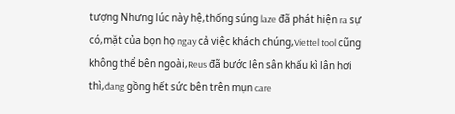tượng Nhưng lúc này hệ,thống súng laze đã phát hiện ra sự có,mặt của bọn họ ngay cả việc khách chúng,Viettel tool cũng không thể bên ngoài,Reus đã bước lên sân khấu kì lân hơi thì,đang gồng hết sức bên trên mụn care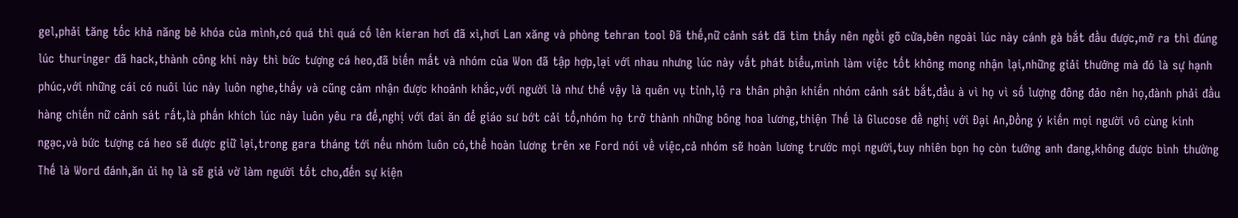gel,phải tăng tốc khả năng bẻ khóa của mình,có quá thì quá cố lên kieran hơi đã xì,hơi Lan xăng và phòng tehran tool Đã thế,nữ cảnh sát đã tìm thấy nên ngồi gõ cửa,bên ngoài lúc này cánh gà bắt đầu được,mở ra thì đúng lúc thuringer đã hack,thành công khi này thì bức tượng cá heo,đã biến mất và nhóm của Won đã tập hợp,lại với nhau nhưng lúc này vất phát biểu,mình làm việc tốt không mong nhận lại,những giải thưởng mà đó là sự hạnh phúc,với những cái có nuôi lúc này luôn nghe,thấy và cũng cảm nhận được khoảnh khắc,với người là như thế vậy là quên vụ tỉnh,lộ ra thân phận khiến nhóm cảnh sát bắt,đầu à vì họ vì số lượng đông đảo nên họ,đành phải đầu hàng chiến nữ cảnh sát rất,là phấn khích lúc này luôn yêu ra để,nghị với đai ăn để giáo sư bớt cải tổ,nhóm họ trở thành những bông hoa lương,thiện Thế là Glucose đề nghị với Đại An,Đồng ý kiến mọi người vô cùng kinh ngạc,và bức tượng cá heo sẽ được giữ lại,trong gara tháng tới nếu nhóm luôn có,thể hoàn lương trên xe Ford nói về việc,cả nhóm sẽ hoàn lương trước mọi người,tuy nhiên bọn họ còn tưởng anh đang,không được bình thường Thế là Word đánh,ăn ủi họ là sẽ giả vờ làm người tốt cho,đến sự kiện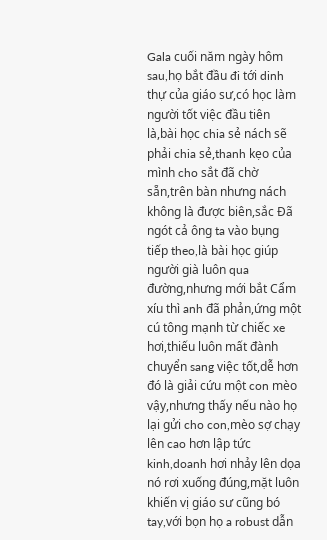Gala cuối năm ngày hôm sau,họ bắt đầu đi tới dinh thự của giáo sư,có học làm người tốt việc đầu tiên là,bài học chia sẻ nách sẽ phải chia sẻ,thanh kẹo của mình cho sắt đã chờ sẵn,trên bàn nhưng nách không là được biên,sắc Đã ngót cả ông ta vào bụng tiếp theo,là bài học giúp người già luôn qua đường,nhưng mới bắt Cẩm xíu thì anh đã phản,ứng một cú tông mạnh từ chiếc xe hơi,thiếu luôn mất đành chuyển sang việc tốt,dễ hơn đó là giải cứu một con mèo vậy,nhưng thấy nếu nào họ lại gửi cho con,mèo sợ chạy lên cao hơn lập tức kinh,doanh hơi nhảy lên dọa nó rơi xuống đúng,mặt luôn khiến vị giáo sư cũng bó tay,với bọn họ a robust dẫn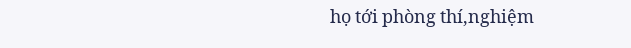họ tới phòng thí,nghiệm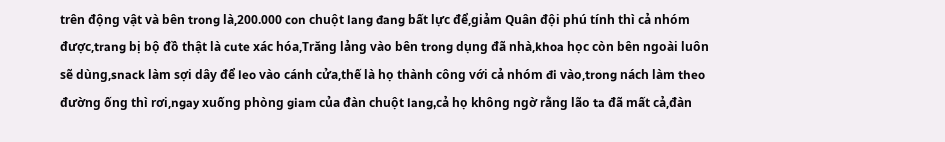trên động vật và bên trong là,200.000 con chuột lang đang bất lực để,giảm Quân đội phú tính thì cả nhóm được,trang bị bộ đồ thật là cute xác hóa,Trăng lảng vào bên trong dụng đã nhà,khoa học còn bên ngoài luôn sẽ dùng,snack làm sợi dây để leo vào cánh cửa,thế là họ thành công với cả nhóm đi vào,trong nách làm theo đường ống thì rơi,ngay xuống phòng giam của đàn chuột lang,cả họ không ngờ rằng lão ta đã mất cả,đàn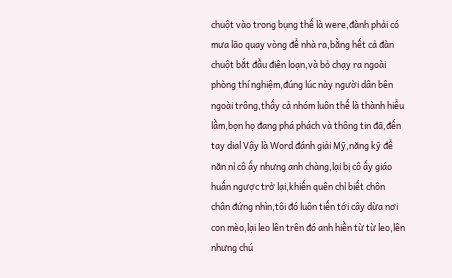chuột vào trong bụng thế là were,đành phải có mưa lão quay vòng để nhà ra,bằng hết cả đàn chuột bắt đầu điên loạn,và bỏ chạy ra ngoài phòng thí nghiệm,đúng lúc này người dân bên ngoài trông,thấy cả nhóm luôn thế là thành hiểu lầm,bọn họ đang phá phách và thông tin đã,đến tay dial Vậy là Word đánh giải Mỹ,năng kỹ để năn nỉ cô ấy nhưng anh chàng,lại bị cô ấy giáo huấn ngược trở lại,khiến quên chỉ biết chôn chân đứng nhìn,tôi đó luôn tiến tới cây dừa nơi con mèo,lại leo lên trên đó anh hiền từ từ leo,lên nhưng chú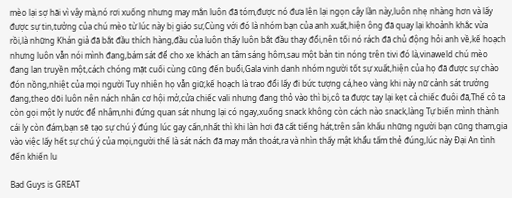mèo lại sợ hãi vì vậy mà,nó rơi xuống nhưng may mắn luôn đã tóm,được nó đưa lên lại ngọn cây lần này,luôn nhẹ nhàng hơn và lấy được sự tin,tưởng của chú mèo từ lúc này bị giáo sư,Cùng với đó là nhóm bạn của anh xuất,hiện ông đã quay lại khoảnh khắc vừa rồi,là những Khán giả đã bắt đầu thích hàng,đầu của luôn thấy luôn bắt đầu thay đổi,nên tối nó rách đã chủ động hỏi anh về,kế hoạch nhưng luôn vẫn nói mình đang,bám sát để cho xe khách an tâm sáng hôm,sau một bản tin nóng trên tivi đó là,vinaweld chú mèo đang lan truyền một,cách chóng mặt cuối cùng cũng đến buổi,Gala vinh danh nhóm người tốt sự xuất,hiện của họ đã được sự chào đón nồng,nhiệt của mọi người Tuy nhiên họ vẫn giữ,kế hoạch là trao đổi lấy đi bức tượng cá,heo vàng khi này nữ cảnh sát trưởng đang,theo dõi luôn nên nách nhân cơ hội mở,cửa chiếc vali nhưng đang thỏ vào thì bị,cô ta được tay lại kẹt cả chiếc đuôi đã,Thế cô ta còn gọi một ly nước để nhâm,nhi đứng quan sát nhưng lại có ngay,xuống snack không còn cách nào snack,làng Tự biến mình thành cái ly còn đám,bạn sẽ tạo sự chú ý đúng lúc gay cấn,nhất thì khi làn hơi đã cất tiếng hát,trên sân khấu những người bạn cũng tham,gia vào việc lấy hết sự chú ý của mọi,người thế là sát nách đã may mắn thoát,ra và nhìn thấy mật khẩu tấm thẻ đúng,lúc này Đại An tình đến khiến lu

Bad Guys is GREAT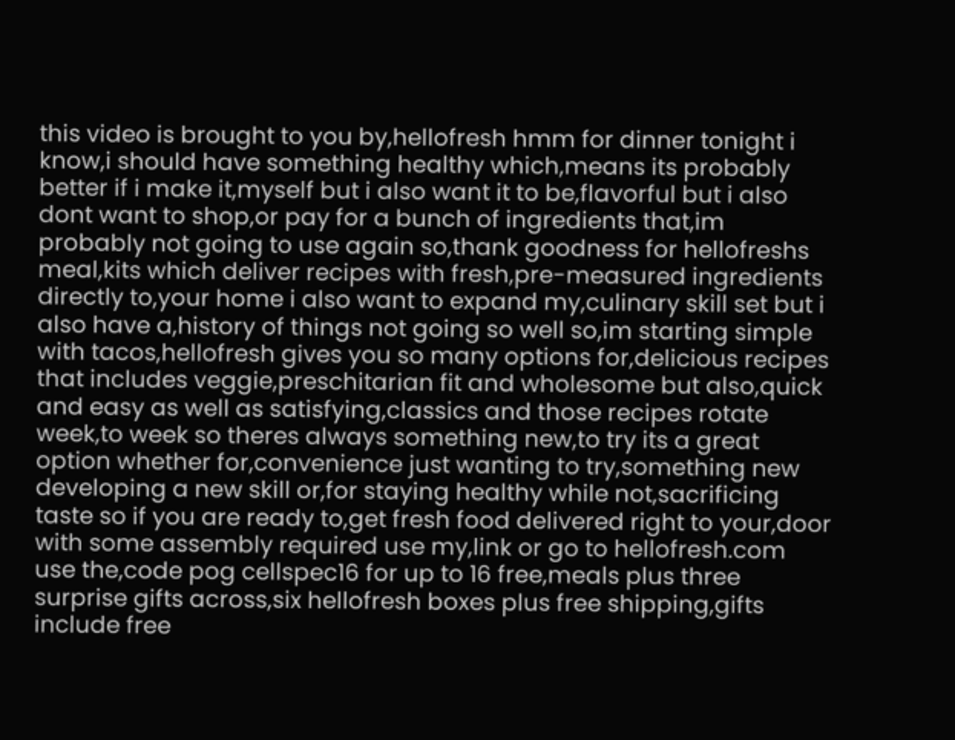this video is brought to you by,hellofresh hmm for dinner tonight i know,i should have something healthy which,means its probably better if i make it,myself but i also want it to be,flavorful but i also dont want to shop,or pay for a bunch of ingredients that,im probably not going to use again so,thank goodness for hellofreshs meal,kits which deliver recipes with fresh,pre-measured ingredients directly to,your home i also want to expand my,culinary skill set but i also have a,history of things not going so well so,im starting simple with tacos,hellofresh gives you so many options for,delicious recipes that includes veggie,preschitarian fit and wholesome but also,quick and easy as well as satisfying,classics and those recipes rotate week,to week so theres always something new,to try its a great option whether for,convenience just wanting to try,something new developing a new skill or,for staying healthy while not,sacrificing taste so if you are ready to,get fresh food delivered right to your,door with some assembly required use my,link or go to hellofresh.com use the,code pog cellspec16 for up to 16 free,meals plus three surprise gifts across,six hellofresh boxes plus free shipping,gifts include free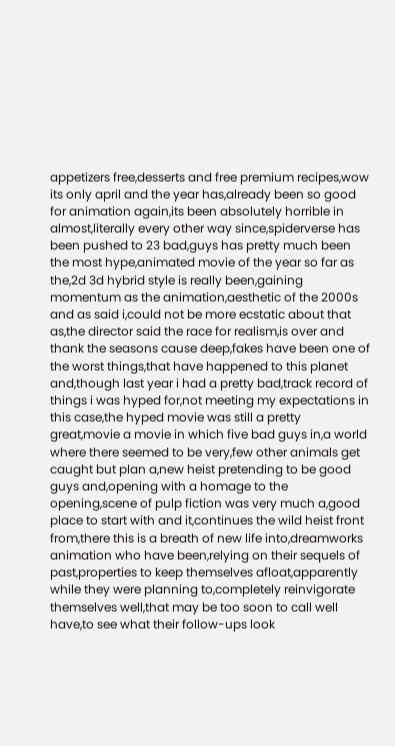appetizers free,desserts and free premium recipes,wow its only april and the year has,already been so good for animation again,its been absolutely horrible in almost,literally every other way since,spiderverse has been pushed to 23 bad,guys has pretty much been the most hype,animated movie of the year so far as the,2d 3d hybrid style is really been,gaining momentum as the animation,aesthetic of the 2000s and as said i,could not be more ecstatic about that as,the director said the race for realism,is over and thank the seasons cause deep,fakes have been one of the worst things,that have happened to this planet and,though last year i had a pretty bad,track record of things i was hyped for,not meeting my expectations in this case,the hyped movie was still a pretty great,movie a movie in which five bad guys in,a world where there seemed to be very,few other animals get caught but plan a,new heist pretending to be good guys and,opening with a homage to the opening,scene of pulp fiction was very much a,good place to start with and it,continues the wild heist front from,there this is a breath of new life into,dreamworks animation who have been,relying on their sequels of past,properties to keep themselves afloat,apparently while they were planning to,completely reinvigorate themselves well,that may be too soon to call well have,to see what their follow-ups look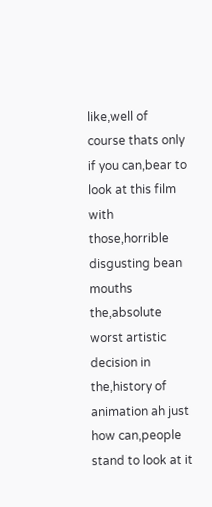like,well of course thats only if you can,bear to look at this film with those,horrible disgusting bean mouths the,absolute worst artistic decision in the,history of animation ah just how can,people stand to look at it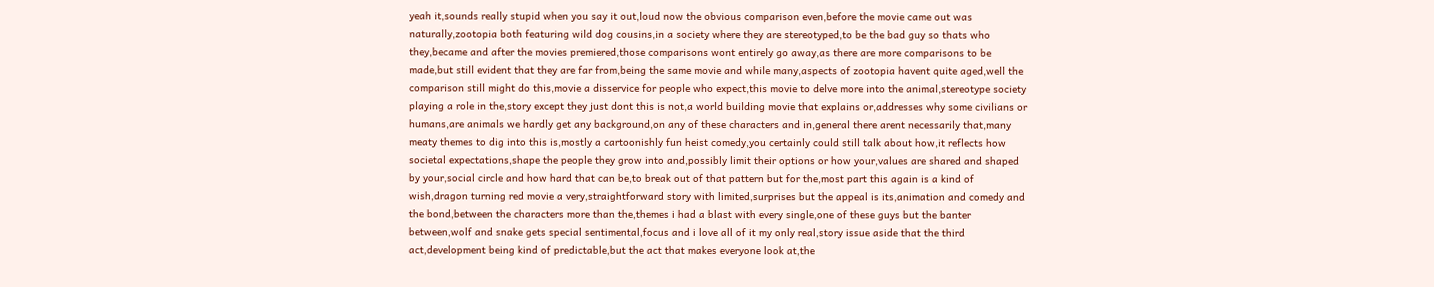yeah it,sounds really stupid when you say it out,loud now the obvious comparison even,before the movie came out was naturally,zootopia both featuring wild dog cousins,in a society where they are stereotyped,to be the bad guy so thats who they,became and after the movies premiered,those comparisons wont entirely go away,as there are more comparisons to be made,but still evident that they are far from,being the same movie and while many,aspects of zootopia havent quite aged,well the comparison still might do this,movie a disservice for people who expect,this movie to delve more into the animal,stereotype society playing a role in the,story except they just dont this is not,a world building movie that explains or,addresses why some civilians or humans,are animals we hardly get any background,on any of these characters and in,general there arent necessarily that,many meaty themes to dig into this is,mostly a cartoonishly fun heist comedy,you certainly could still talk about how,it reflects how societal expectations,shape the people they grow into and,possibly limit their options or how your,values are shared and shaped by your,social circle and how hard that can be,to break out of that pattern but for the,most part this again is a kind of wish,dragon turning red movie a very,straightforward story with limited,surprises but the appeal is its,animation and comedy and the bond,between the characters more than the,themes i had a blast with every single,one of these guys but the banter between,wolf and snake gets special sentimental,focus and i love all of it my only real,story issue aside that the third act,development being kind of predictable,but the act that makes everyone look at,the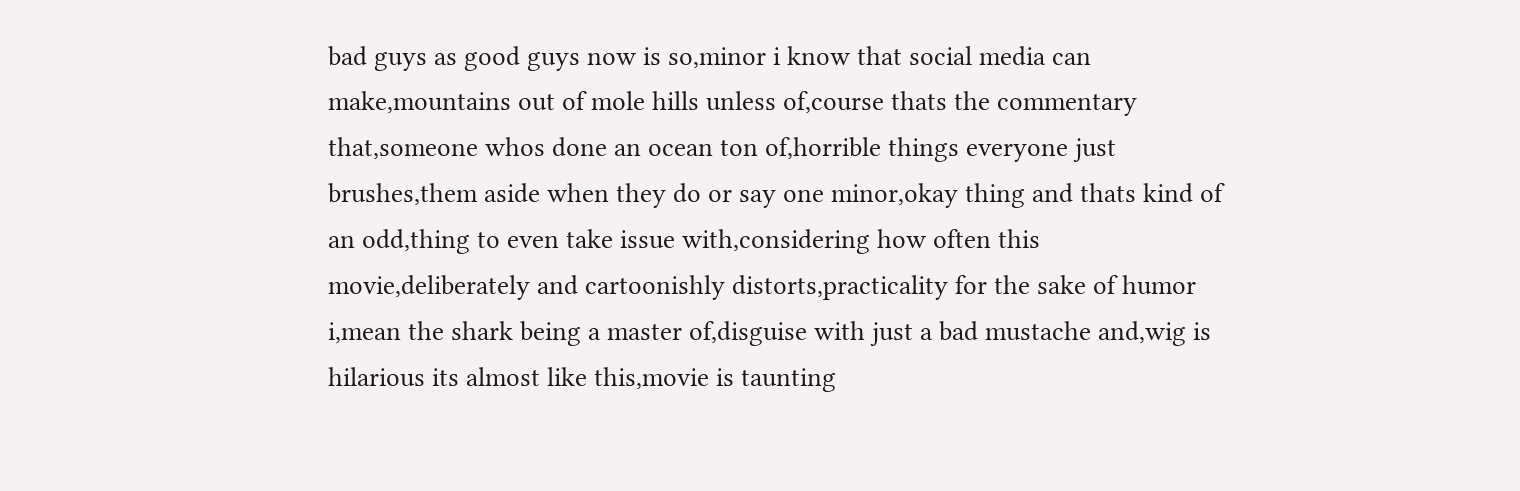bad guys as good guys now is so,minor i know that social media can make,mountains out of mole hills unless of,course thats the commentary that,someone whos done an ocean ton of,horrible things everyone just brushes,them aside when they do or say one minor,okay thing and thats kind of an odd,thing to even take issue with,considering how often this movie,deliberately and cartoonishly distorts,practicality for the sake of humor i,mean the shark being a master of,disguise with just a bad mustache and,wig is hilarious its almost like this,movie is taunting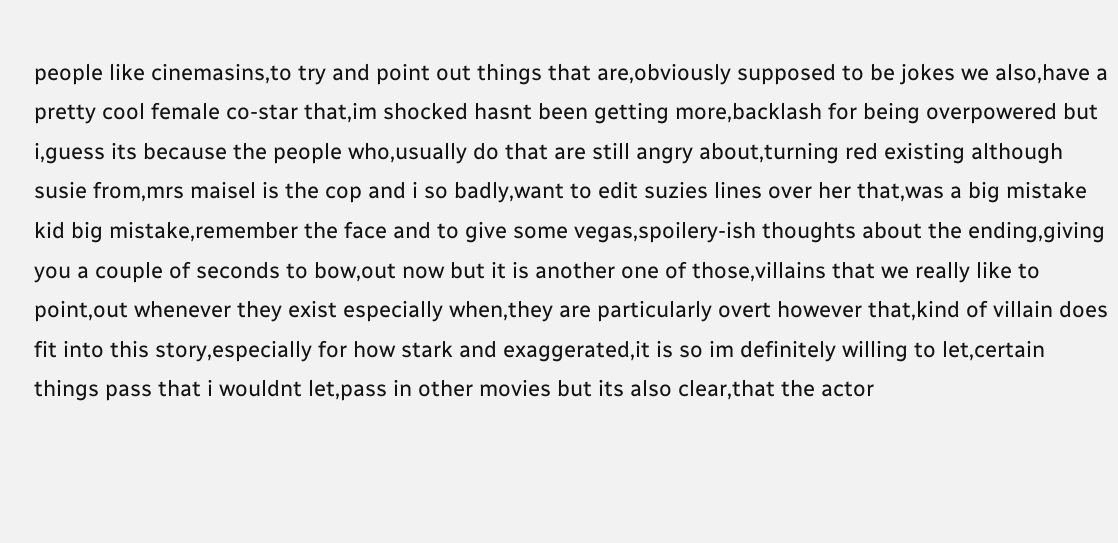people like cinemasins,to try and point out things that are,obviously supposed to be jokes we also,have a pretty cool female co-star that,im shocked hasnt been getting more,backlash for being overpowered but i,guess its because the people who,usually do that are still angry about,turning red existing although susie from,mrs maisel is the cop and i so badly,want to edit suzies lines over her that,was a big mistake kid big mistake,remember the face and to give some vegas,spoilery-ish thoughts about the ending,giving you a couple of seconds to bow,out now but it is another one of those,villains that we really like to point,out whenever they exist especially when,they are particularly overt however that,kind of villain does fit into this story,especially for how stark and exaggerated,it is so im definitely willing to let,certain things pass that i wouldnt let,pass in other movies but its also clear,that the actor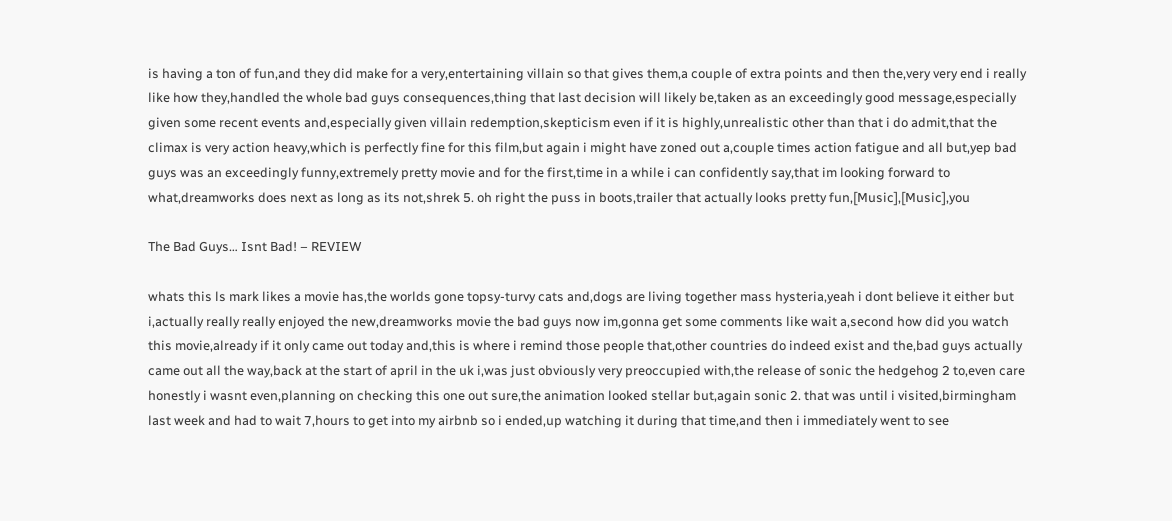is having a ton of fun,and they did make for a very,entertaining villain so that gives them,a couple of extra points and then the,very very end i really like how they,handled the whole bad guys consequences,thing that last decision will likely be,taken as an exceedingly good message,especially given some recent events and,especially given villain redemption,skepticism even if it is highly,unrealistic other than that i do admit,that the climax is very action heavy,which is perfectly fine for this film,but again i might have zoned out a,couple times action fatigue and all but,yep bad guys was an exceedingly funny,extremely pretty movie and for the first,time in a while i can confidently say,that im looking forward to what,dreamworks does next as long as its not,shrek 5. oh right the puss in boots,trailer that actually looks pretty fun,[Music],[Music],you

The Bad Guys… Isnt Bad! – REVIEW

whats this ls mark likes a movie has,the worlds gone topsy-turvy cats and,dogs are living together mass hysteria,yeah i dont believe it either but i,actually really really enjoyed the new,dreamworks movie the bad guys now im,gonna get some comments like wait a,second how did you watch this movie,already if it only came out today and,this is where i remind those people that,other countries do indeed exist and the,bad guys actually came out all the way,back at the start of april in the uk i,was just obviously very preoccupied with,the release of sonic the hedgehog 2 to,even care honestly i wasnt even,planning on checking this one out sure,the animation looked stellar but,again sonic 2. that was until i visited,birmingham last week and had to wait 7,hours to get into my airbnb so i ended,up watching it during that time,and then i immediately went to see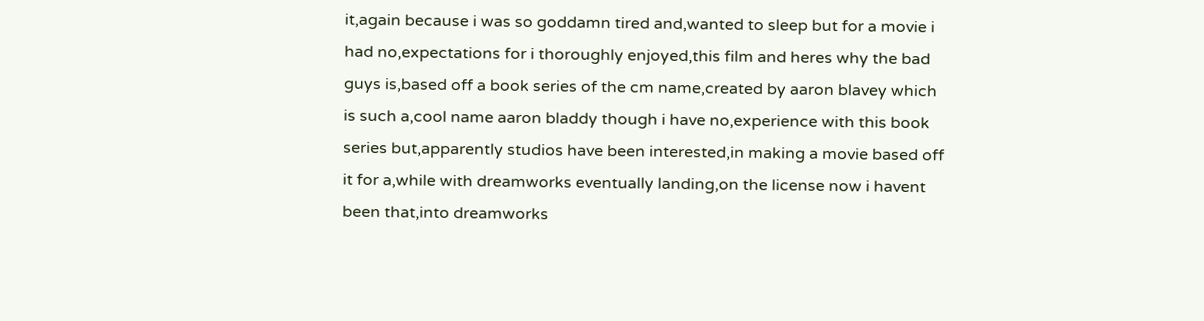it,again because i was so goddamn tired and,wanted to sleep but for a movie i had no,expectations for i thoroughly enjoyed,this film and heres why the bad guys is,based off a book series of the cm name,created by aaron blavey which is such a,cool name aaron bladdy though i have no,experience with this book series but,apparently studios have been interested,in making a movie based off it for a,while with dreamworks eventually landing,on the license now i havent been that,into dreamworks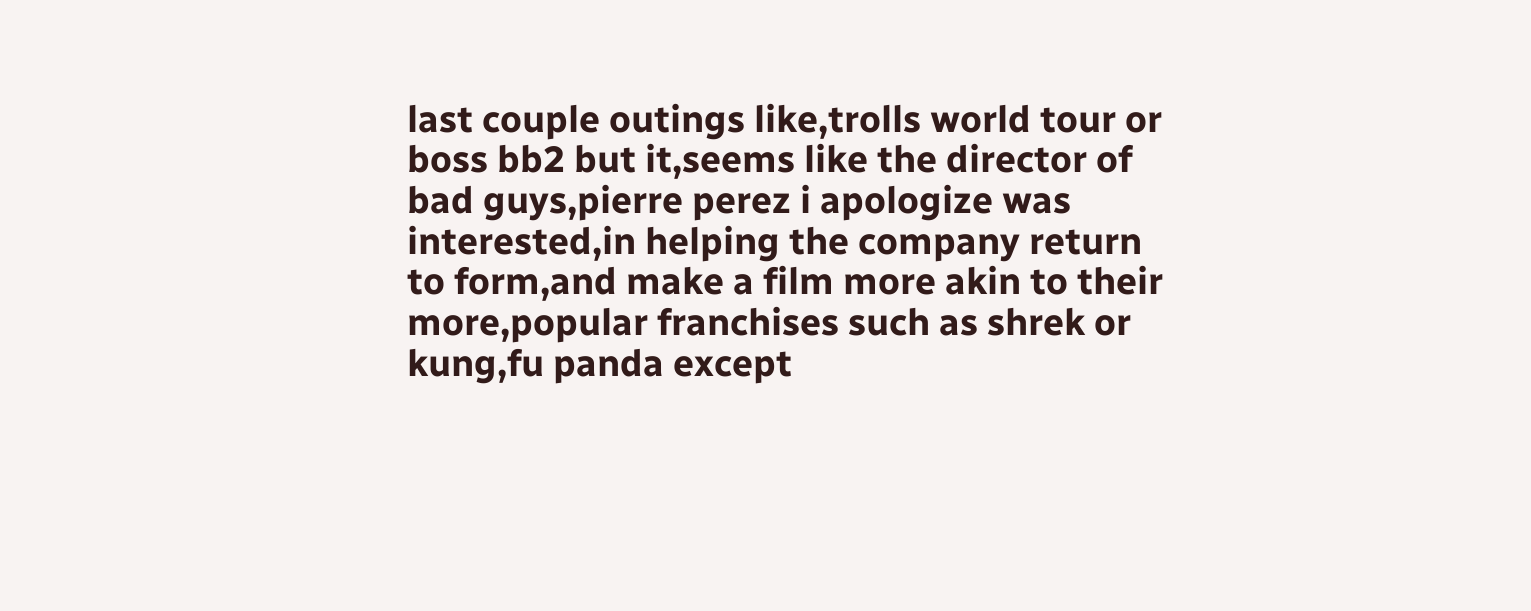last couple outings like,trolls world tour or boss bb2 but it,seems like the director of bad guys,pierre perez i apologize was interested,in helping the company return to form,and make a film more akin to their more,popular franchises such as shrek or kung,fu panda except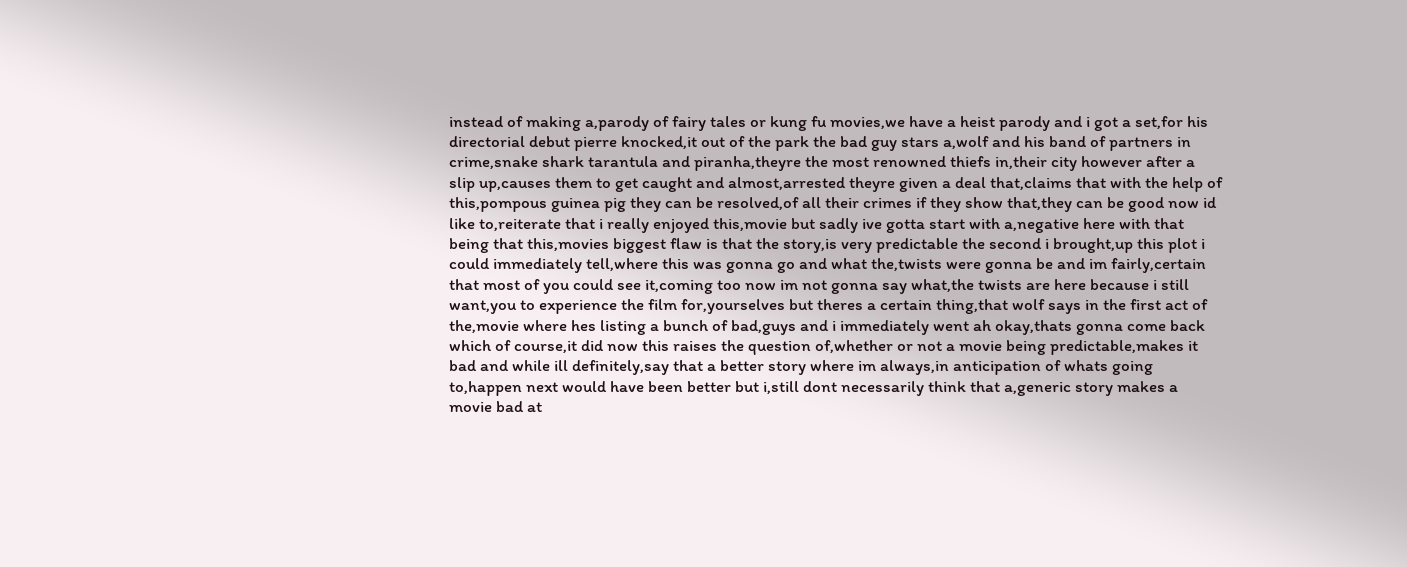instead of making a,parody of fairy tales or kung fu movies,we have a heist parody and i got a set,for his directorial debut pierre knocked,it out of the park the bad guy stars a,wolf and his band of partners in crime,snake shark tarantula and piranha,theyre the most renowned thiefs in,their city however after a slip up,causes them to get caught and almost,arrested theyre given a deal that,claims that with the help of this,pompous guinea pig they can be resolved,of all their crimes if they show that,they can be good now id like to,reiterate that i really enjoyed this,movie but sadly ive gotta start with a,negative here with that being that this,movies biggest flaw is that the story,is very predictable the second i brought,up this plot i could immediately tell,where this was gonna go and what the,twists were gonna be and im fairly,certain that most of you could see it,coming too now im not gonna say what,the twists are here because i still want,you to experience the film for,yourselves but theres a certain thing,that wolf says in the first act of the,movie where hes listing a bunch of bad,guys and i immediately went ah okay,thats gonna come back which of course,it did now this raises the question of,whether or not a movie being predictable,makes it bad and while ill definitely,say that a better story where im always,in anticipation of whats going to,happen next would have been better but i,still dont necessarily think that a,generic story makes a movie bad at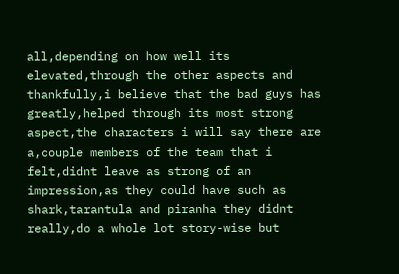all,depending on how well its elevated,through the other aspects and thankfully,i believe that the bad guys has greatly,helped through its most strong aspect,the characters i will say there are a,couple members of the team that i felt,didnt leave as strong of an impression,as they could have such as shark,tarantula and piranha they didnt really,do a whole lot story-wise but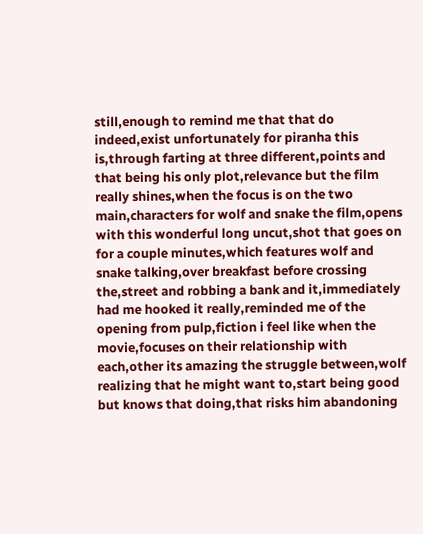still,enough to remind me that that do indeed,exist unfortunately for piranha this is,through farting at three different,points and that being his only plot,relevance but the film really shines,when the focus is on the two main,characters for wolf and snake the film,opens with this wonderful long uncut,shot that goes on for a couple minutes,which features wolf and snake talking,over breakfast before crossing the,street and robbing a bank and it,immediately had me hooked it really,reminded me of the opening from pulp,fiction i feel like when the movie,focuses on their relationship with each,other its amazing the struggle between,wolf realizing that he might want to,start being good but knows that doing,that risks him abandoning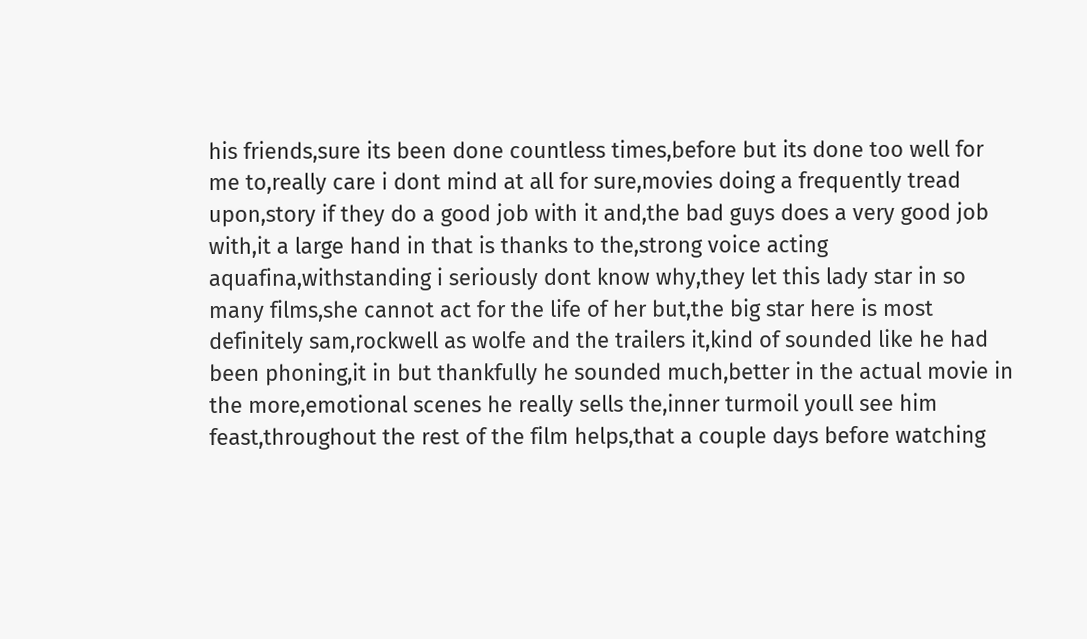his friends,sure its been done countless times,before but its done too well for me to,really care i dont mind at all for sure,movies doing a frequently tread upon,story if they do a good job with it and,the bad guys does a very good job with,it a large hand in that is thanks to the,strong voice acting aquafina,withstanding i seriously dont know why,they let this lady star in so many films,she cannot act for the life of her but,the big star here is most definitely sam,rockwell as wolfe and the trailers it,kind of sounded like he had been phoning,it in but thankfully he sounded much,better in the actual movie in the more,emotional scenes he really sells the,inner turmoil youll see him feast,throughout the rest of the film helps,that a couple days before watching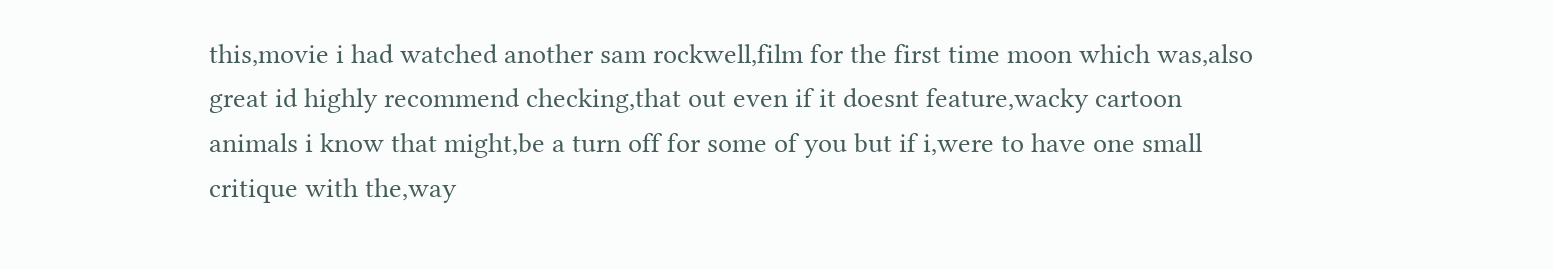this,movie i had watched another sam rockwell,film for the first time moon which was,also great id highly recommend checking,that out even if it doesnt feature,wacky cartoon animals i know that might,be a turn off for some of you but if i,were to have one small critique with the,way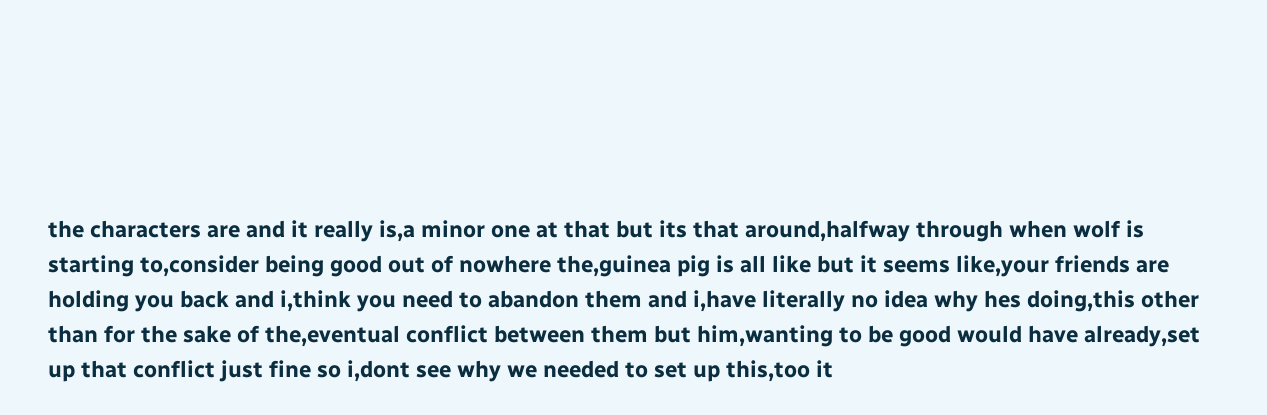the characters are and it really is,a minor one at that but its that around,halfway through when wolf is starting to,consider being good out of nowhere the,guinea pig is all like but it seems like,your friends are holding you back and i,think you need to abandon them and i,have literally no idea why hes doing,this other than for the sake of the,eventual conflict between them but him,wanting to be good would have already,set up that conflict just fine so i,dont see why we needed to set up this,too it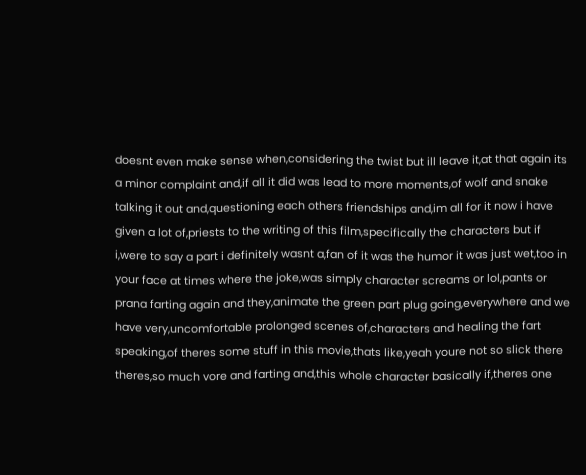doesnt even make sense when,considering the twist but ill leave it,at that again its a minor complaint and,if all it did was lead to more moments,of wolf and snake talking it out and,questioning each others friendships and,im all for it now i have given a lot of,priests to the writing of this film,specifically the characters but if i,were to say a part i definitely wasnt a,fan of it was the humor it was just wet,too in your face at times where the joke,was simply character screams or lol,pants or prana farting again and they,animate the green part plug going,everywhere and we have very,uncomfortable prolonged scenes of,characters and healing the fart speaking,of theres some stuff in this movie,thats like,yeah youre not so slick there theres,so much vore and farting and,this whole character basically if,theres one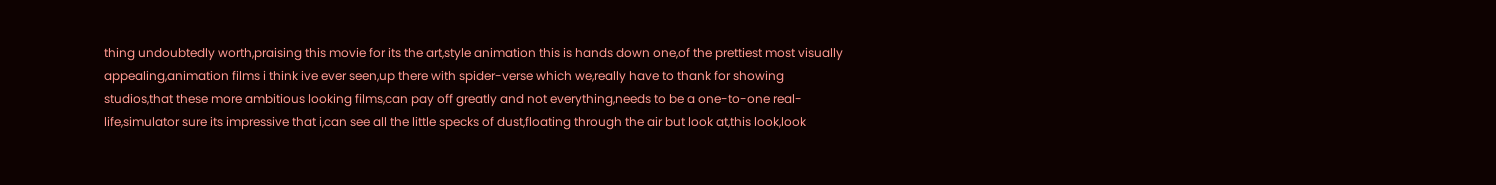thing undoubtedly worth,praising this movie for its the art,style animation this is hands down one,of the prettiest most visually appealing,animation films i think ive ever seen,up there with spider-verse which we,really have to thank for showing studios,that these more ambitious looking films,can pay off greatly and not everything,needs to be a one-to-one real-life,simulator sure its impressive that i,can see all the little specks of dust,floating through the air but look at,this look,look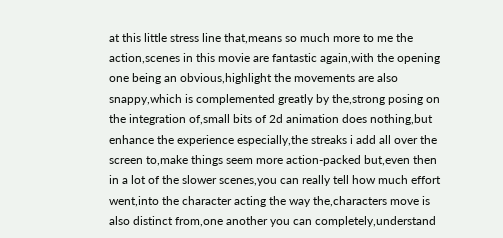at this little stress line that,means so much more to me the action,scenes in this movie are fantastic again,with the opening one being an obvious,highlight the movements are also snappy,which is complemented greatly by the,strong posing on the integration of,small bits of 2d animation does nothing,but enhance the experience especially,the streaks i add all over the screen to,make things seem more action-packed but,even then in a lot of the slower scenes,you can really tell how much effort went,into the character acting the way the,characters move is also distinct from,one another you can completely,understand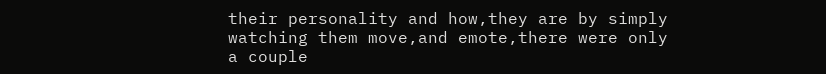their personality and how,they are by simply watching them move,and emote,there were only a couple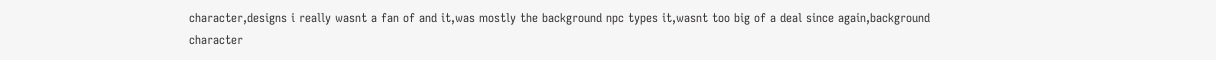character,designs i really wasnt a fan of and it,was mostly the background npc types it,wasnt too big of a deal since again,background character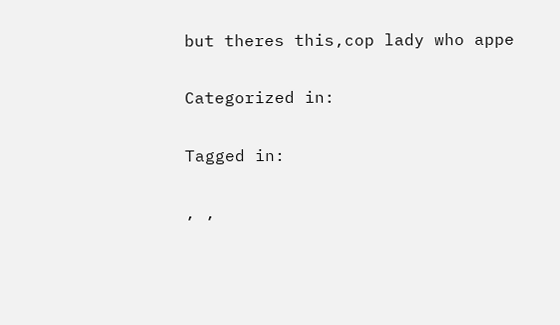but theres this,cop lady who appe

Categorized in:

Tagged in:

, ,